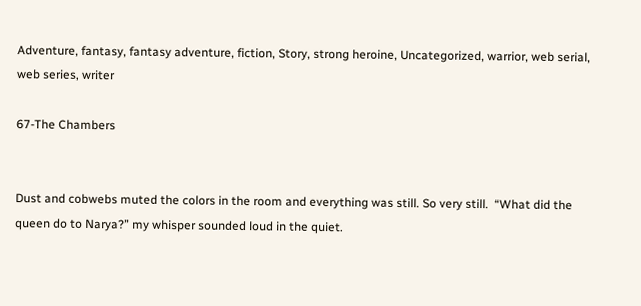Adventure, fantasy, fantasy adventure, fiction, Story, strong heroine, Uncategorized, warrior, web serial, web series, writer

67-The Chambers


Dust and cobwebs muted the colors in the room and everything was still. So very still.  “What did the queen do to Narya?” my whisper sounded loud in the quiet.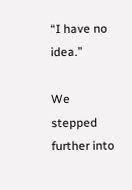“I have no idea.”

We stepped further into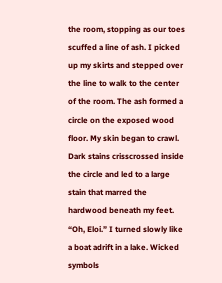the room, stopping as our toes scuffed a line of ash. I picked up my skirts and stepped over the line to walk to the center of the room. The ash formed a circle on the exposed wood floor. My skin began to crawl. Dark stains crisscrossed inside the circle and led to a large stain that marred the hardwood beneath my feet. “Oh, Eloi.” I turned slowly like a boat adrift in a lake. Wicked symbols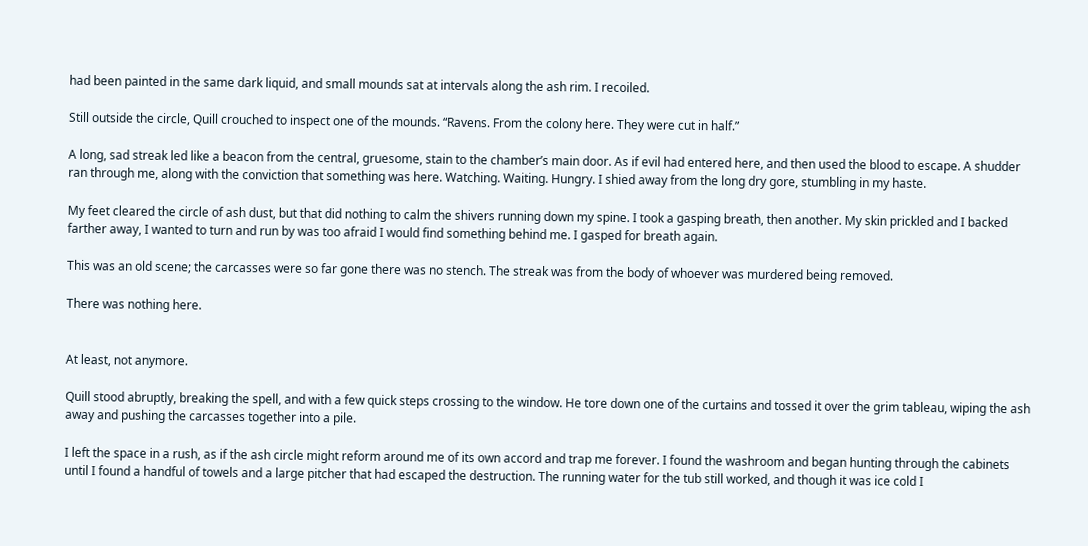had been painted in the same dark liquid, and small mounds sat at intervals along the ash rim. I recoiled.

Still outside the circle, Quill crouched to inspect one of the mounds. “Ravens. From the colony here. They were cut in half.”

A long, sad streak led like a beacon from the central, gruesome, stain to the chamber’s main door. As if evil had entered here, and then used the blood to escape. A shudder ran through me, along with the conviction that something was here. Watching. Waiting. Hungry. I shied away from the long dry gore, stumbling in my haste.

My feet cleared the circle of ash dust, but that did nothing to calm the shivers running down my spine. I took a gasping breath, then another. My skin prickled and I backed farther away, I wanted to turn and run by was too afraid I would find something behind me. I gasped for breath again.

This was an old scene; the carcasses were so far gone there was no stench. The streak was from the body of whoever was murdered being removed.

There was nothing here.


At least, not anymore.

Quill stood abruptly, breaking the spell, and with a few quick steps crossing to the window. He tore down one of the curtains and tossed it over the grim tableau, wiping the ash away and pushing the carcasses together into a pile.

I left the space in a rush, as if the ash circle might reform around me of its own accord and trap me forever. I found the washroom and began hunting through the cabinets until I found a handful of towels and a large pitcher that had escaped the destruction. The running water for the tub still worked, and though it was ice cold I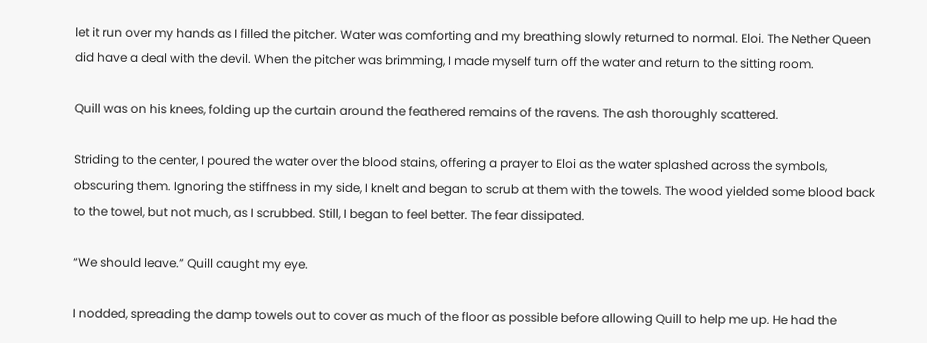let it run over my hands as I filled the pitcher. Water was comforting and my breathing slowly returned to normal. Eloi. The Nether Queen did have a deal with the devil. When the pitcher was brimming, I made myself turn off the water and return to the sitting room.

Quill was on his knees, folding up the curtain around the feathered remains of the ravens. The ash thoroughly scattered.

Striding to the center, I poured the water over the blood stains, offering a prayer to Eloi as the water splashed across the symbols, obscuring them. Ignoring the stiffness in my side, I knelt and began to scrub at them with the towels. The wood yielded some blood back to the towel, but not much, as I scrubbed. Still, I began to feel better. The fear dissipated.

“We should leave.” Quill caught my eye.

I nodded, spreading the damp towels out to cover as much of the floor as possible before allowing Quill to help me up. He had the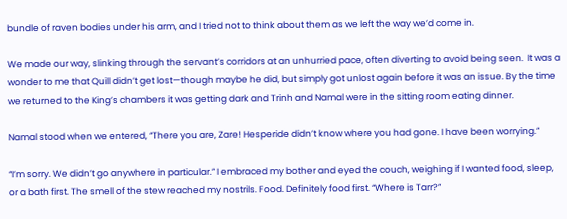bundle of raven bodies under his arm, and I tried not to think about them as we left the way we’d come in.

We made our way, slinking through the servant’s corridors at an unhurried pace, often diverting to avoid being seen.  It was a wonder to me that Quill didn’t get lost—though maybe he did, but simply got unlost again before it was an issue. By the time we returned to the King’s chambers it was getting dark and Trinh and Namal were in the sitting room eating dinner.

Namal stood when we entered, “There you are, Zare! Hesperide didn’t know where you had gone. I have been worrying.”

“I’m sorry. We didn’t go anywhere in particular.” I embraced my bother and eyed the couch, weighing if I wanted food, sleep, or a bath first. The smell of the stew reached my nostrils. Food. Definitely food first. “Where is Tarr?”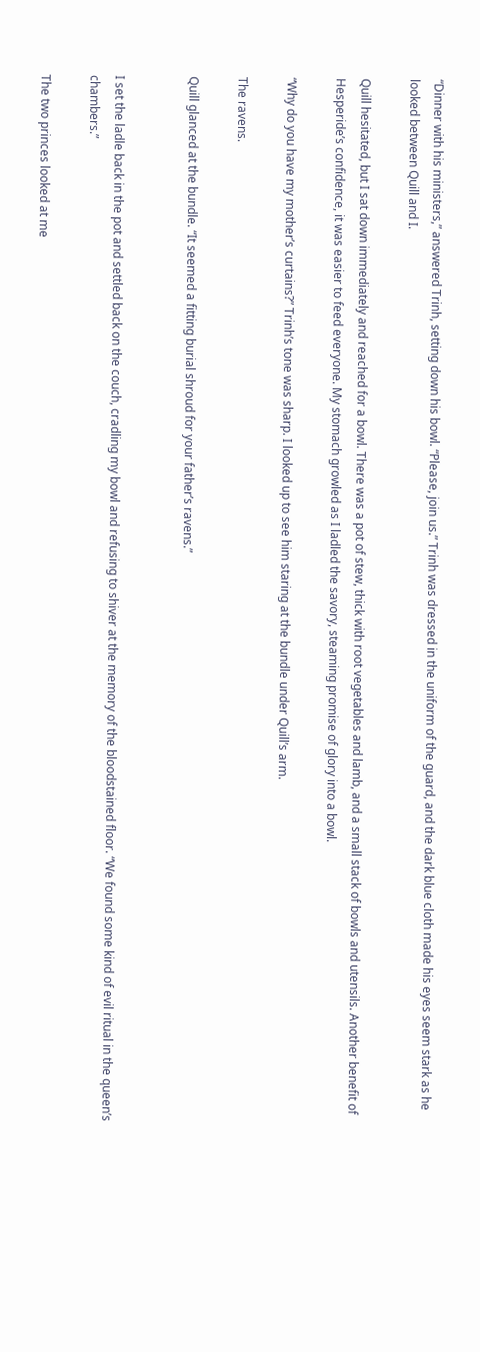“Dinner with his ministers,” answered Trinh, setting down his bowl. “Please, join us.” Trinh was dressed in the uniform of the guard, and the dark blue cloth made his eyes seem stark as he looked between Quill and I.

Quill hesitated, but I sat down immediately and reached for a bowl. There was a pot of stew, thick with root vegetables and lamb, and a small stack of bowls and utensils. Another benefit of Hesperide’s confidence, it was easier to feed everyone. My stomach growled as I ladled the savory, steaming promise of glory into a bowl.

“Why do you have my mother’s curtains?” Trinh’s tone was sharp. I looked up to see him staring at the bundle under Quill’s arm.

The ravens.

Quill glanced at the bundle. “It seemed a fitting burial shroud for your father’s ravens.”


I set the ladle back in the pot and settled back on the couch, cradling my bowl and refusing to shiver at the memory of the bloodstained floor. “We found some kind of evil ritual in the queen’s chambers.”

The two princes looked at me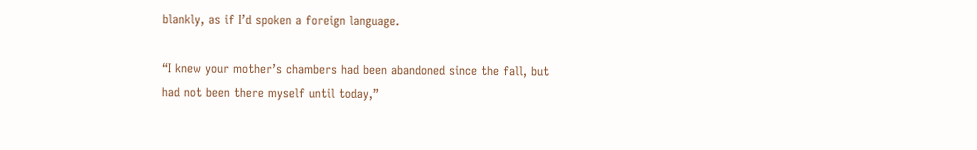blankly, as if I’d spoken a foreign language.

“I knew your mother’s chambers had been abandoned since the fall, but had not been there myself until today,”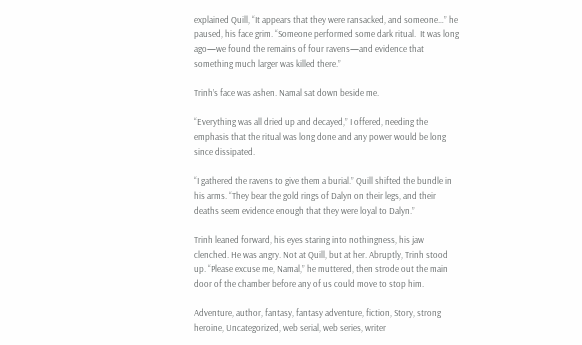explained Quill, “It appears that they were ransacked, and someone…” he paused, his face grim. “Someone performed some dark ritual.  It was long ago—we found the remains of four ravens—and evidence that something much larger was killed there.”

Trinh’s face was ashen. Namal sat down beside me.

“Everything was all dried up and decayed,” I offered, needing the emphasis that the ritual was long done and any power would be long since dissipated.

“I gathered the ravens to give them a burial.” Quill shifted the bundle in his arms. “They bear the gold rings of Dalyn on their legs, and their deaths seem evidence enough that they were loyal to Dalyn.”

Trinh leaned forward, his eyes staring into nothingness, his jaw clenched. He was angry. Not at Quill, but at her. Abruptly, Trinh stood up. “Please excuse me, Namal,” he muttered, then strode out the main door of the chamber before any of us could move to stop him.

Adventure, author, fantasy, fantasy adventure, fiction, Story, strong heroine, Uncategorized, web serial, web series, writer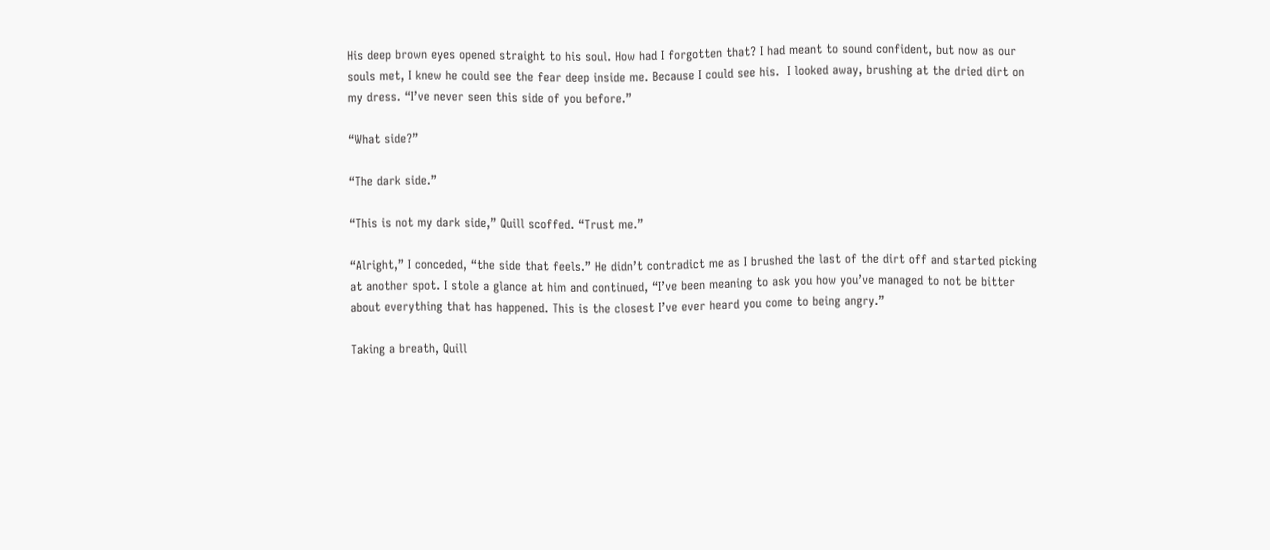His deep brown eyes opened straight to his soul. How had I forgotten that? I had meant to sound confident, but now as our souls met, I knew he could see the fear deep inside me. Because I could see his.  I looked away, brushing at the dried dirt on my dress. “I’ve never seen this side of you before.”

“What side?”

“The dark side.”

“This is not my dark side,” Quill scoffed. “Trust me.”

“Alright,” I conceded, “the side that feels.” He didn’t contradict me as I brushed the last of the dirt off and started picking at another spot. I stole a glance at him and continued, “I’ve been meaning to ask you how you’ve managed to not be bitter about everything that has happened. This is the closest I’ve ever heard you come to being angry.”

Taking a breath, Quill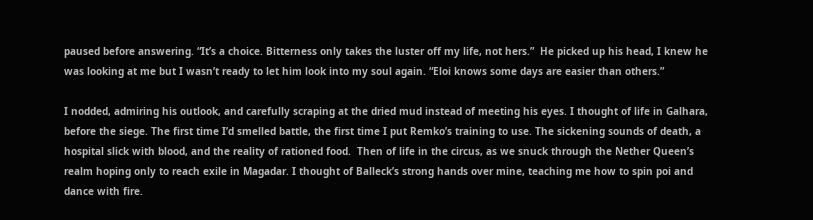paused before answering. “It’s a choice. Bitterness only takes the luster off my life, not hers.”  He picked up his head, I knew he was looking at me but I wasn’t ready to let him look into my soul again. “Eloi knows some days are easier than others.”

I nodded, admiring his outlook, and carefully scraping at the dried mud instead of meeting his eyes. I thought of life in Galhara, before the siege. The first time I’d smelled battle, the first time I put Remko’s training to use. The sickening sounds of death, a hospital slick with blood, and the reality of rationed food.  Then of life in the circus, as we snuck through the Nether Queen’s realm hoping only to reach exile in Magadar. I thought of Balleck’s strong hands over mine, teaching me how to spin poi and dance with fire.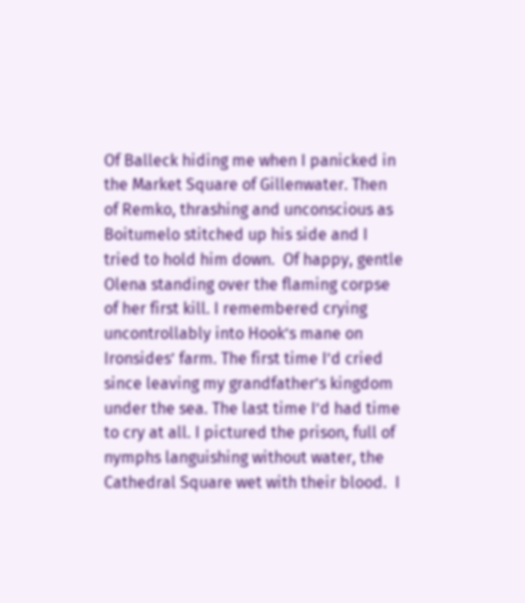Of Balleck hiding me when I panicked in the Market Square of Gillenwater. Then of Remko, thrashing and unconscious as Boitumelo stitched up his side and I tried to hold him down.  Of happy, gentle Olena standing over the flaming corpse of her first kill. I remembered crying uncontrollably into Hook’s mane on Ironsides’ farm. The first time I’d cried since leaving my grandfather’s kingdom under the sea. The last time I’d had time to cry at all. I pictured the prison, full of nymphs languishing without water, the Cathedral Square wet with their blood.  I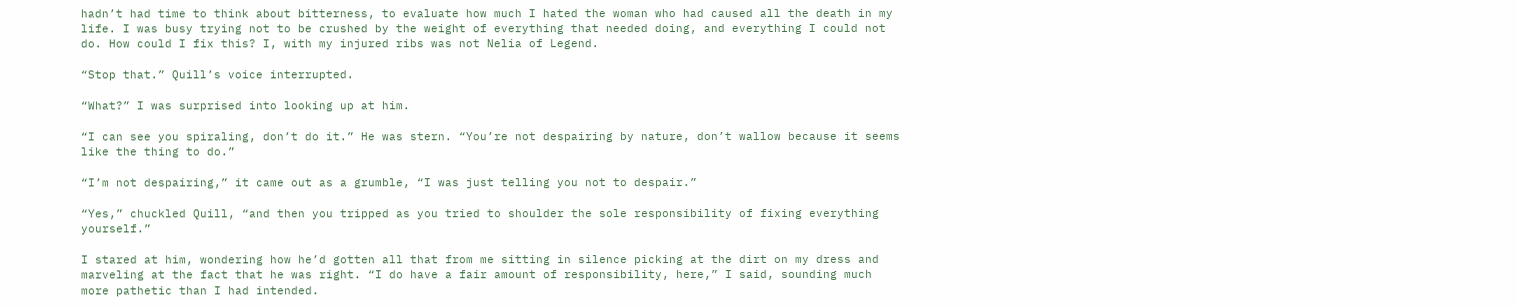hadn’t had time to think about bitterness, to evaluate how much I hated the woman who had caused all the death in my life. I was busy trying not to be crushed by the weight of everything that needed doing, and everything I could not do. How could I fix this? I, with my injured ribs was not Nelia of Legend.

“Stop that.” Quill’s voice interrupted.

“What?” I was surprised into looking up at him.

“I can see you spiraling, don’t do it.” He was stern. “You’re not despairing by nature, don’t wallow because it seems like the thing to do.”

“I’m not despairing,” it came out as a grumble, “I was just telling you not to despair.”

“Yes,” chuckled Quill, “and then you tripped as you tried to shoulder the sole responsibility of fixing everything yourself.”

I stared at him, wondering how he’d gotten all that from me sitting in silence picking at the dirt on my dress and marveling at the fact that he was right. “I do have a fair amount of responsibility, here,” I said, sounding much more pathetic than I had intended.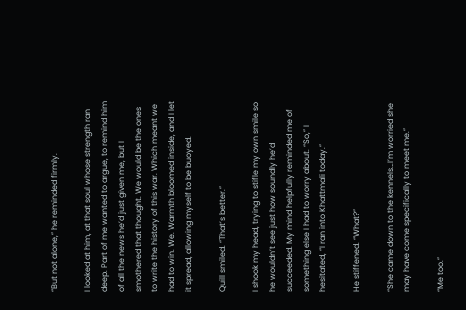“But not alone,” he reminded firmly.

I looked at him, at that soul whose strength ran deep. Part of me wanted to argue, to remind him of all the news he’d just given me, but I smothered that thought. We would be the ones to write the history of this war. Which meant we had to win. We. Warmth bloomed inside, and I let it spread, allowing myself to be buoyed.

Quill smiled. “That’s better.”

I shook my head, trying to stifle my own smile so he wouldn’t see just how soundly he’d succeeded. My mind helpfully reminded me of something else I had to worry about. “So,” I hesitated, “I ran into Khattmali today.”

He stiffened. “What?”

“She came down to the kennels…I’m worried she may have come specifically to meet me.”

“Me too.”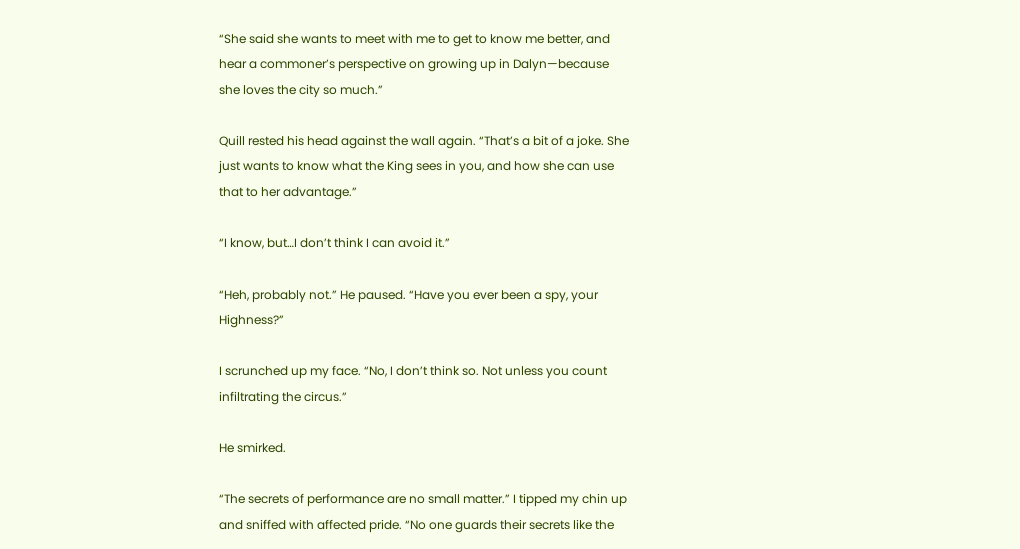“She said she wants to meet with me to get to know me better, and hear a commoner’s perspective on growing up in Dalyn—because she loves the city so much.”

Quill rested his head against the wall again. “That’s a bit of a joke. She just wants to know what the King sees in you, and how she can use that to her advantage.”

“I know, but…I don’t think I can avoid it.”

“Heh, probably not.” He paused. “Have you ever been a spy, your Highness?”

I scrunched up my face. “No, I don’t think so. Not unless you count infiltrating the circus.”

He smirked.

“The secrets of performance are no small matter.” I tipped my chin up and sniffed with affected pride. “No one guards their secrets like the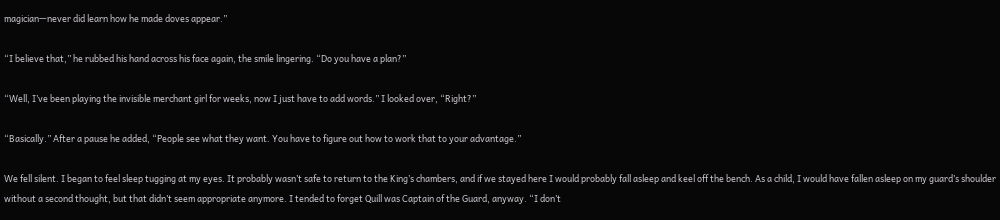magician—never did learn how he made doves appear.”

“I believe that,” he rubbed his hand across his face again, the smile lingering. “Do you have a plan?”

“Well, I’ve been playing the invisible merchant girl for weeks, now I just have to add words.” I looked over, “Right?”

“Basically.” After a pause he added, “People see what they want. You have to figure out how to work that to your advantage.”

We fell silent. I began to feel sleep tugging at my eyes. It probably wasn’t safe to return to the King’s chambers, and if we stayed here I would probably fall asleep and keel off the bench. As a child, I would have fallen asleep on my guard’s shoulder without a second thought, but that didn’t seem appropriate anymore. I tended to forget Quill was Captain of the Guard, anyway. “I don’t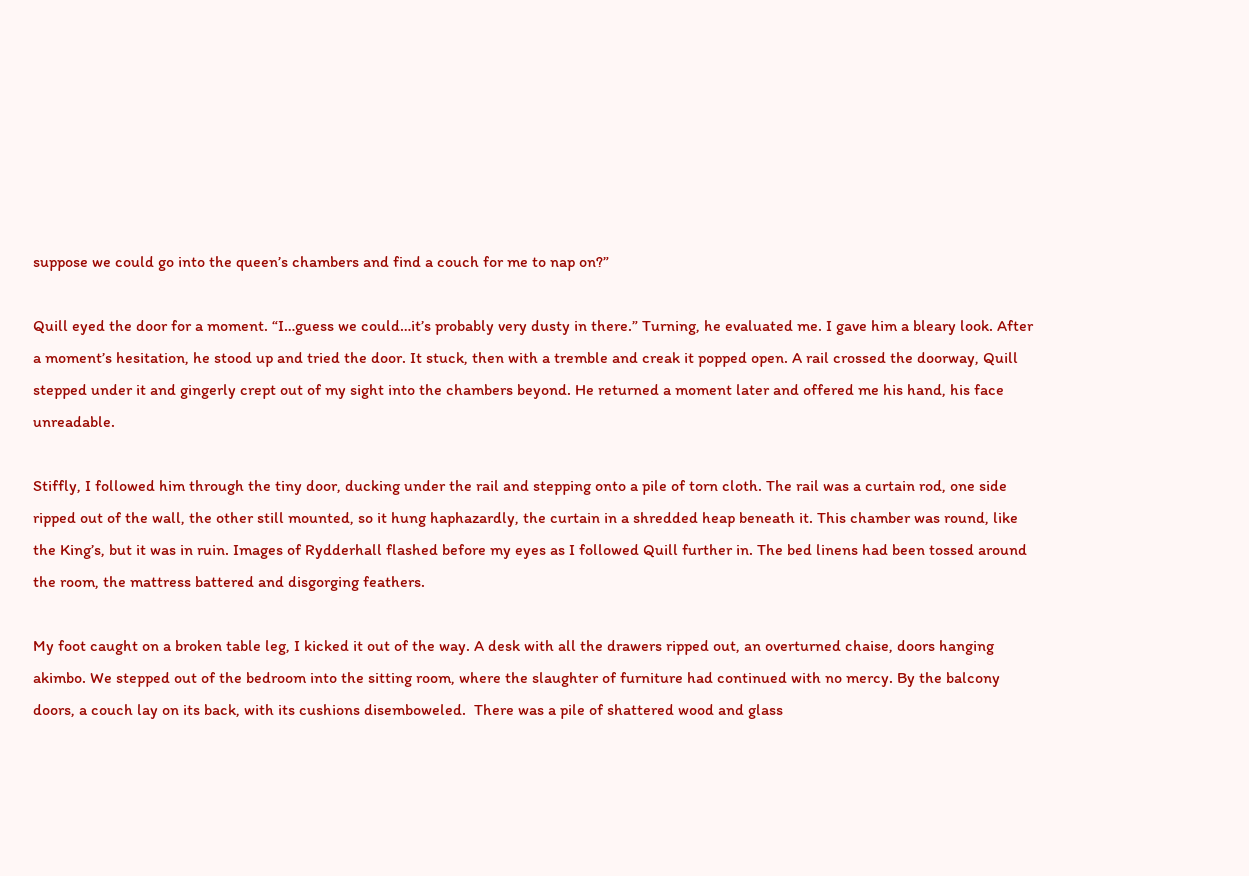suppose we could go into the queen’s chambers and find a couch for me to nap on?”

Quill eyed the door for a moment. “I…guess we could…it’s probably very dusty in there.” Turning, he evaluated me. I gave him a bleary look. After a moment’s hesitation, he stood up and tried the door. It stuck, then with a tremble and creak it popped open. A rail crossed the doorway, Quill stepped under it and gingerly crept out of my sight into the chambers beyond. He returned a moment later and offered me his hand, his face unreadable.

Stiffly, I followed him through the tiny door, ducking under the rail and stepping onto a pile of torn cloth. The rail was a curtain rod, one side ripped out of the wall, the other still mounted, so it hung haphazardly, the curtain in a shredded heap beneath it. This chamber was round, like the King’s, but it was in ruin. Images of Rydderhall flashed before my eyes as I followed Quill further in. The bed linens had been tossed around the room, the mattress battered and disgorging feathers.

My foot caught on a broken table leg, I kicked it out of the way. A desk with all the drawers ripped out, an overturned chaise, doors hanging akimbo. We stepped out of the bedroom into the sitting room, where the slaughter of furniture had continued with no mercy. By the balcony doors, a couch lay on its back, with its cushions disemboweled.  There was a pile of shattered wood and glass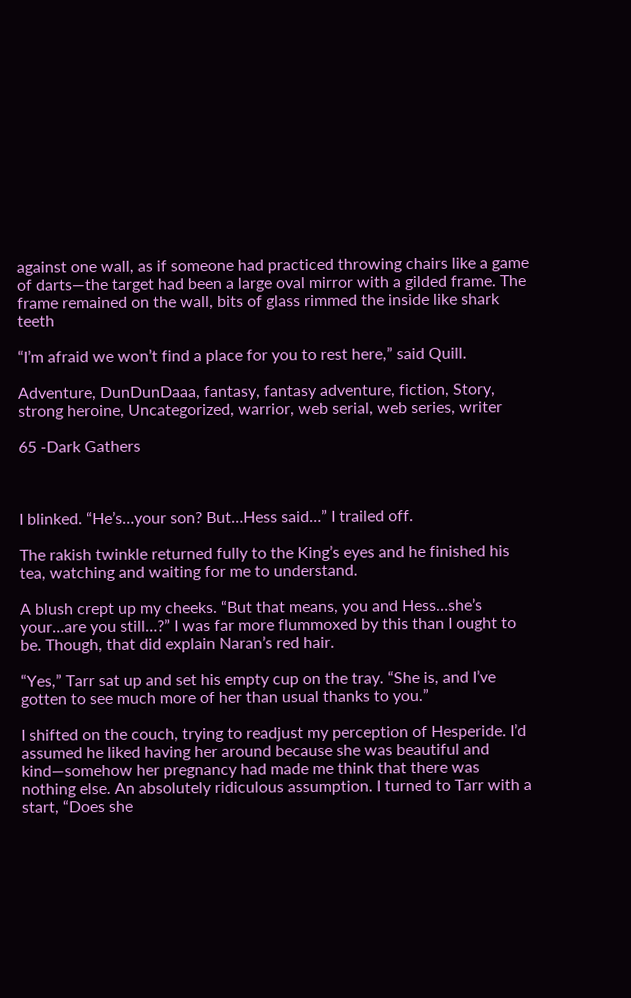against one wall, as if someone had practiced throwing chairs like a game of darts—the target had been a large oval mirror with a gilded frame. The frame remained on the wall, bits of glass rimmed the inside like shark teeth

“I’m afraid we won’t find a place for you to rest here,” said Quill.

Adventure, DunDunDaaa, fantasy, fantasy adventure, fiction, Story, strong heroine, Uncategorized, warrior, web serial, web series, writer

65 -Dark Gathers



I blinked. “He’s…your son? But…Hess said…” I trailed off.

The rakish twinkle returned fully to the King’s eyes and he finished his tea, watching and waiting for me to understand.

A blush crept up my cheeks. “But that means, you and Hess…she’s your…are you still…?” I was far more flummoxed by this than I ought to be. Though, that did explain Naran’s red hair.

“Yes,” Tarr sat up and set his empty cup on the tray. “She is, and I’ve gotten to see much more of her than usual thanks to you.”

I shifted on the couch, trying to readjust my perception of Hesperide. I’d assumed he liked having her around because she was beautiful and kind—somehow her pregnancy had made me think that there was nothing else. An absolutely ridiculous assumption. I turned to Tarr with a start, “Does she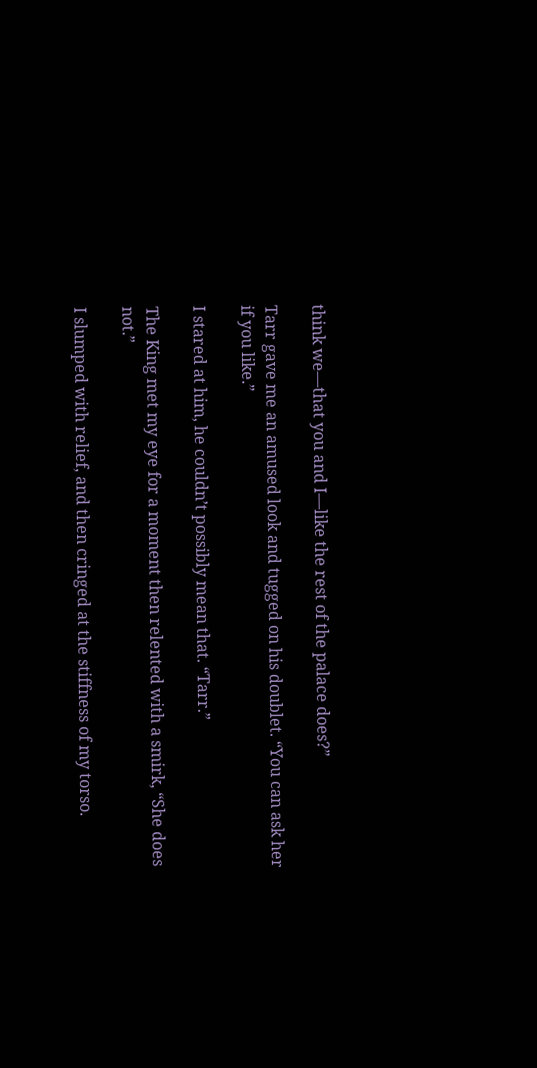think we—that you and I—like the rest of the palace does?”

Tarr gave me an amused look and tugged on his doublet. “You can ask her if you like.”

I stared at him, he couldn’t possibly mean that. “Tarr.”

The King met my eye for a moment then relented with a smirk, “She does not.”

I slumped with relief, and then cringed at the stiffness of my torso.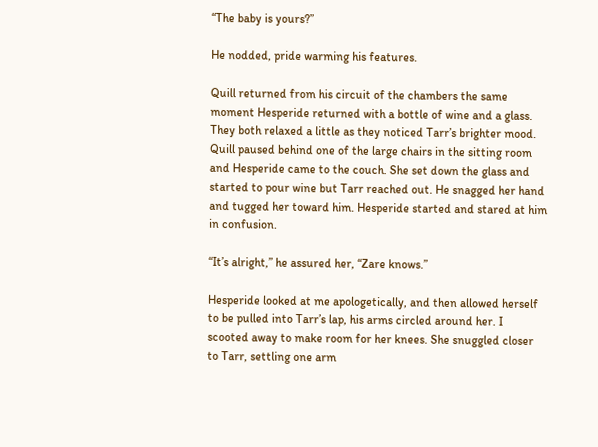“The baby is yours?”

He nodded, pride warming his features.

Quill returned from his circuit of the chambers the same moment Hesperide returned with a bottle of wine and a glass. They both relaxed a little as they noticed Tarr’s brighter mood. Quill paused behind one of the large chairs in the sitting room and Hesperide came to the couch. She set down the glass and started to pour wine but Tarr reached out. He snagged her hand and tugged her toward him. Hesperide started and stared at him in confusion.

“It’s alright,” he assured her, “Zare knows.”

Hesperide looked at me apologetically, and then allowed herself to be pulled into Tarr’s lap, his arms circled around her. I scooted away to make room for her knees. She snuggled closer to Tarr, settling one arm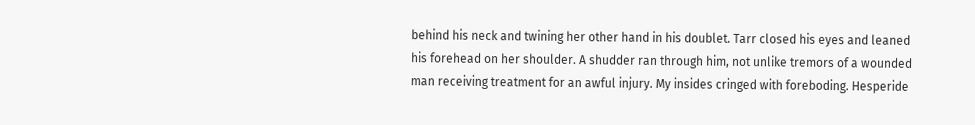behind his neck and twining her other hand in his doublet. Tarr closed his eyes and leaned his forehead on her shoulder. A shudder ran through him, not unlike tremors of a wounded man receiving treatment for an awful injury. My insides cringed with foreboding. Hesperide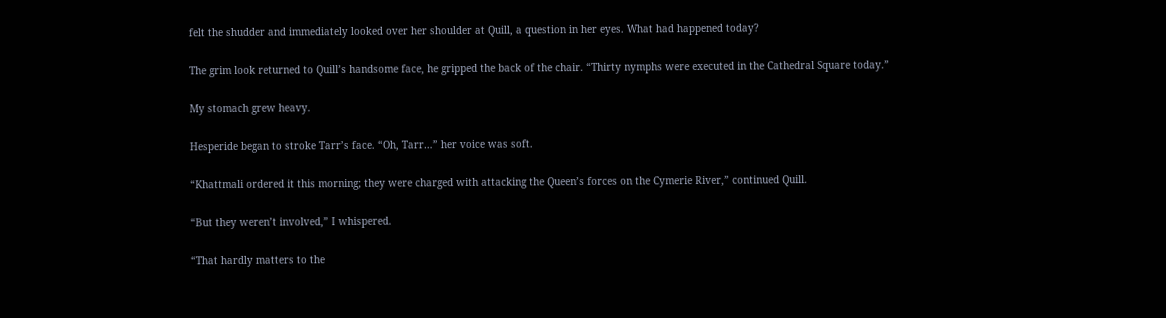felt the shudder and immediately looked over her shoulder at Quill, a question in her eyes. What had happened today?

The grim look returned to Quill’s handsome face, he gripped the back of the chair. “Thirty nymphs were executed in the Cathedral Square today.”

My stomach grew heavy.

Hesperide began to stroke Tarr’s face. “Oh, Tarr…” her voice was soft.

“Khattmali ordered it this morning; they were charged with attacking the Queen’s forces on the Cymerie River,” continued Quill.

“But they weren’t involved,” I whispered.

“That hardly matters to the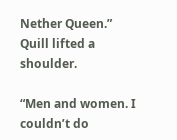Nether Queen.” Quill lifted a shoulder.

“Men and women. I couldn’t do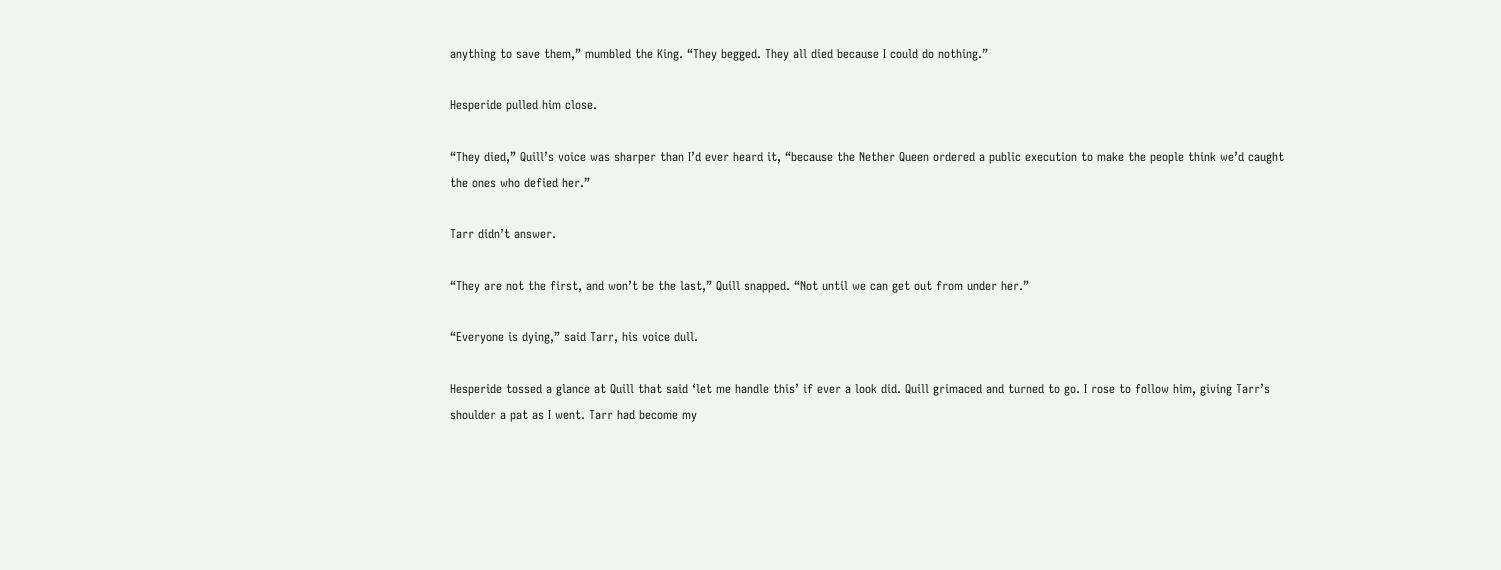anything to save them,” mumbled the King. “They begged. They all died because I could do nothing.”

Hesperide pulled him close.

“They died,” Quill’s voice was sharper than I’d ever heard it, “because the Nether Queen ordered a public execution to make the people think we’d caught the ones who defied her.”

Tarr didn’t answer.

“They are not the first, and won’t be the last,” Quill snapped. “Not until we can get out from under her.”

“Everyone is dying,” said Tarr, his voice dull.

Hesperide tossed a glance at Quill that said ‘let me handle this’ if ever a look did. Quill grimaced and turned to go. I rose to follow him, giving Tarr’s shoulder a pat as I went. Tarr had become my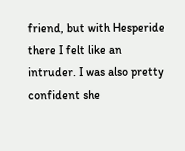friend, but with Hesperide there I felt like an intruder. I was also pretty confident she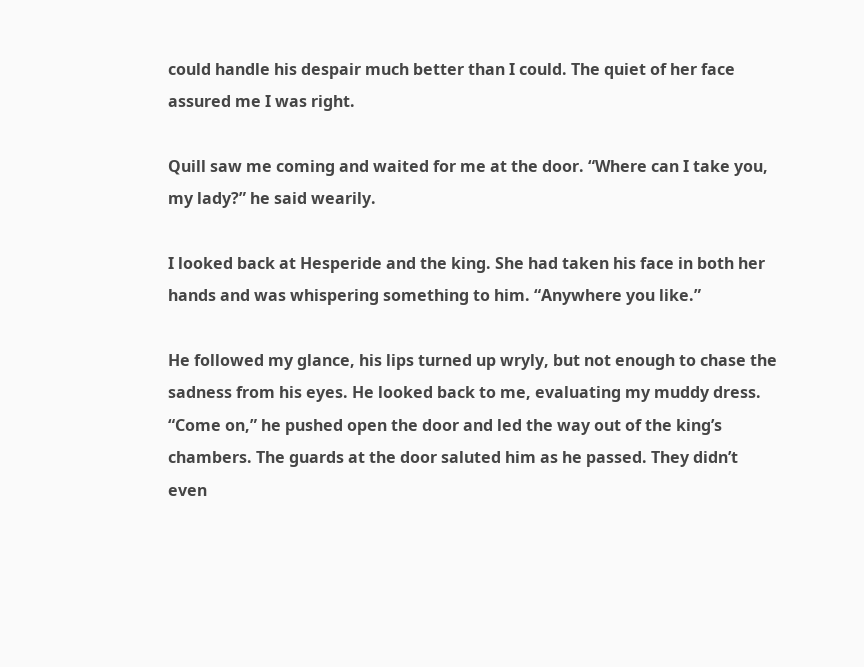could handle his despair much better than I could. The quiet of her face assured me I was right.

Quill saw me coming and waited for me at the door. “Where can I take you, my lady?” he said wearily.

I looked back at Hesperide and the king. She had taken his face in both her hands and was whispering something to him. “Anywhere you like.”

He followed my glance, his lips turned up wryly, but not enough to chase the sadness from his eyes. He looked back to me, evaluating my muddy dress. “Come on,” he pushed open the door and led the way out of the king’s chambers. The guards at the door saluted him as he passed. They didn’t even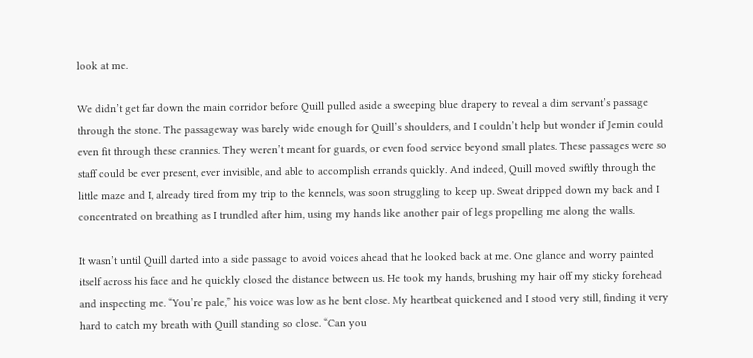look at me.

We didn’t get far down the main corridor before Quill pulled aside a sweeping blue drapery to reveal a dim servant’s passage through the stone. The passageway was barely wide enough for Quill’s shoulders, and I couldn’t help but wonder if Jemin could even fit through these crannies. They weren’t meant for guards, or even food service beyond small plates. These passages were so staff could be ever present, ever invisible, and able to accomplish errands quickly. And indeed, Quill moved swiftly through the little maze and I, already tired from my trip to the kennels, was soon struggling to keep up. Sweat dripped down my back and I concentrated on breathing as I trundled after him, using my hands like another pair of legs propelling me along the walls.

It wasn’t until Quill darted into a side passage to avoid voices ahead that he looked back at me. One glance and worry painted itself across his face and he quickly closed the distance between us. He took my hands, brushing my hair off my sticky forehead and inspecting me. “You’re pale,” his voice was low as he bent close. My heartbeat quickened and I stood very still, finding it very hard to catch my breath with Quill standing so close. “Can you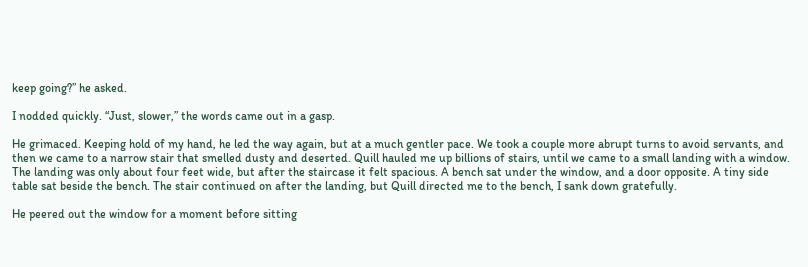keep going?” he asked.

I nodded quickly. “Just, slower,” the words came out in a gasp.

He grimaced. Keeping hold of my hand, he led the way again, but at a much gentler pace. We took a couple more abrupt turns to avoid servants, and then we came to a narrow stair that smelled dusty and deserted. Quill hauled me up billions of stairs, until we came to a small landing with a window. The landing was only about four feet wide, but after the staircase it felt spacious. A bench sat under the window, and a door opposite. A tiny side table sat beside the bench. The stair continued on after the landing, but Quill directed me to the bench, I sank down gratefully.

He peered out the window for a moment before sitting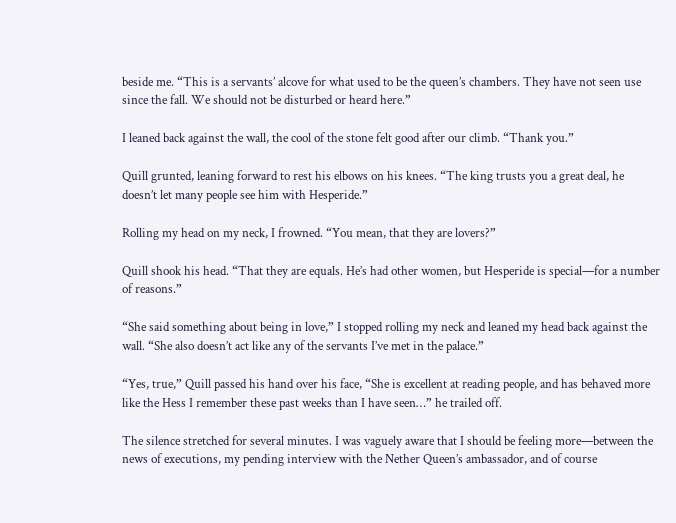beside me. “This is a servants’ alcove for what used to be the queen’s chambers. They have not seen use since the fall. We should not be disturbed or heard here.”

I leaned back against the wall, the cool of the stone felt good after our climb. “Thank you.”

Quill grunted, leaning forward to rest his elbows on his knees. “The king trusts you a great deal, he doesn’t let many people see him with Hesperide.”

Rolling my head on my neck, I frowned. “You mean, that they are lovers?”

Quill shook his head. “That they are equals. He’s had other women, but Hesperide is special—for a number of reasons.”

“She said something about being in love,” I stopped rolling my neck and leaned my head back against the wall. “She also doesn’t act like any of the servants I’ve met in the palace.”

“Yes, true,” Quill passed his hand over his face, “She is excellent at reading people, and has behaved more like the Hess I remember these past weeks than I have seen…” he trailed off.

The silence stretched for several minutes. I was vaguely aware that I should be feeling more—between the news of executions, my pending interview with the Nether Queen’s ambassador, and of course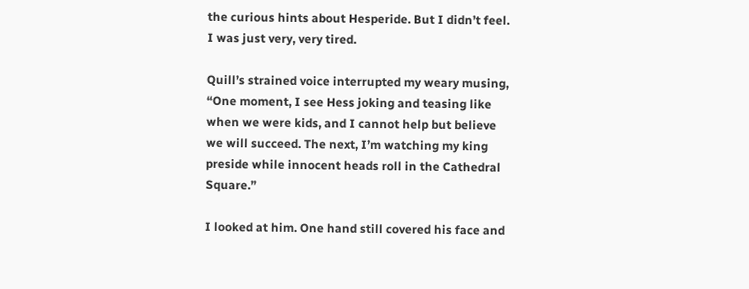the curious hints about Hesperide. But I didn’t feel. I was just very, very tired.

Quill’s strained voice interrupted my weary musing, “One moment, I see Hess joking and teasing like when we were kids, and I cannot help but believe we will succeed. The next, I’m watching my king preside while innocent heads roll in the Cathedral Square.”

I looked at him. One hand still covered his face and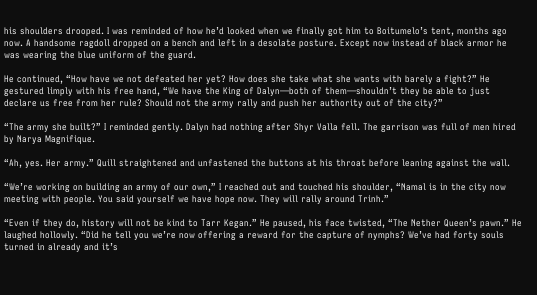his shoulders drooped. I was reminded of how he’d looked when we finally got him to Boitumelo’s tent, months ago now. A handsome ragdoll dropped on a bench and left in a desolate posture. Except now instead of black armor he was wearing the blue uniform of the guard.

He continued, “How have we not defeated her yet? How does she take what she wants with barely a fight?” He gestured limply with his free hand, “We have the King of Dalyn—both of them—shouldn’t they be able to just declare us free from her rule? Should not the army rally and push her authority out of the city?”

“The army she built?” I reminded gently. Dalyn had nothing after Shyr Valla fell. The garrison was full of men hired by Narya Magnifique.

“Ah, yes. Her army.” Quill straightened and unfastened the buttons at his throat before leaning against the wall.

“We’re working on building an army of our own,” I reached out and touched his shoulder, “Namal is in the city now meeting with people. You said yourself we have hope now. They will rally around Trinh.”

“Even if they do, history will not be kind to Tarr Kegan.” He paused, his face twisted, “The Nether Queen’s pawn.” He laughed hollowly. “Did he tell you we’re now offering a reward for the capture of nymphs? We’ve had forty souls turned in already and it’s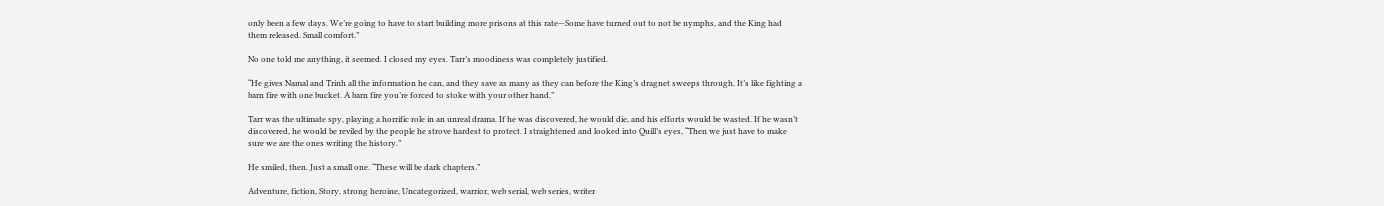only been a few days. We’re going to have to start building more prisons at this rate—Some have turned out to not be nymphs, and the King had them released. Small comfort.”

No one told me anything, it seemed. I closed my eyes. Tarr’s moodiness was completely justified.

“He gives Namal and Trinh all the information he can, and they save as many as they can before the King’s dragnet sweeps through. It’s like fighting a barn fire with one bucket. A barn fire you’re forced to stoke with your other hand.”

Tarr was the ultimate spy, playing a horrific role in an unreal drama. If he was discovered, he would die, and his efforts would be wasted. If he wasn’t discovered, he would be reviled by the people he strove hardest to protect. I straightened and looked into Quill’s eyes, “Then we just have to make sure we are the ones writing the history.”

He smiled, then. Just a small one. “These will be dark chapters.”

Adventure, fiction, Story, strong heroine, Uncategorized, warrior, web serial, web series, writer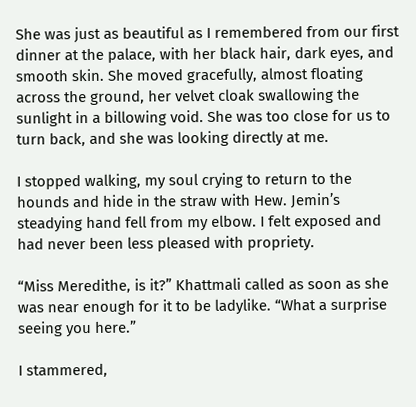She was just as beautiful as I remembered from our first dinner at the palace, with her black hair, dark eyes, and smooth skin. She moved gracefully, almost floating across the ground, her velvet cloak swallowing the sunlight in a billowing void. She was too close for us to turn back, and she was looking directly at me.

I stopped walking, my soul crying to return to the hounds and hide in the straw with Hew. Jemin’s steadying hand fell from my elbow. I felt exposed and had never been less pleased with propriety.

“Miss Meredithe, is it?” Khattmali called as soon as she was near enough for it to be ladylike. “What a surprise seeing you here.”

I stammered,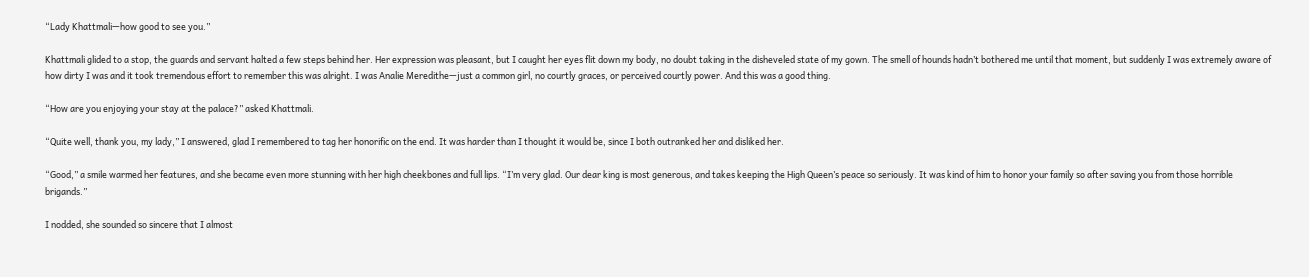“Lady Khattmali—how good to see you.”

Khattmali glided to a stop, the guards and servant halted a few steps behind her. Her expression was pleasant, but I caught her eyes flit down my body, no doubt taking in the disheveled state of my gown. The smell of hounds hadn’t bothered me until that moment, but suddenly I was extremely aware of how dirty I was and it took tremendous effort to remember this was alright. I was Analie Meredithe—just a common girl, no courtly graces, or perceived courtly power. And this was a good thing.

“How are you enjoying your stay at the palace?” asked Khattmali.

“Quite well, thank you, my lady,” I answered, glad I remembered to tag her honorific on the end. It was harder than I thought it would be, since I both outranked her and disliked her.

“Good,” a smile warmed her features, and she became even more stunning with her high cheekbones and full lips. “I’m very glad. Our dear king is most generous, and takes keeping the High Queen’s peace so seriously. It was kind of him to honor your family so after saving you from those horrible brigands.”

I nodded, she sounded so sincere that I almost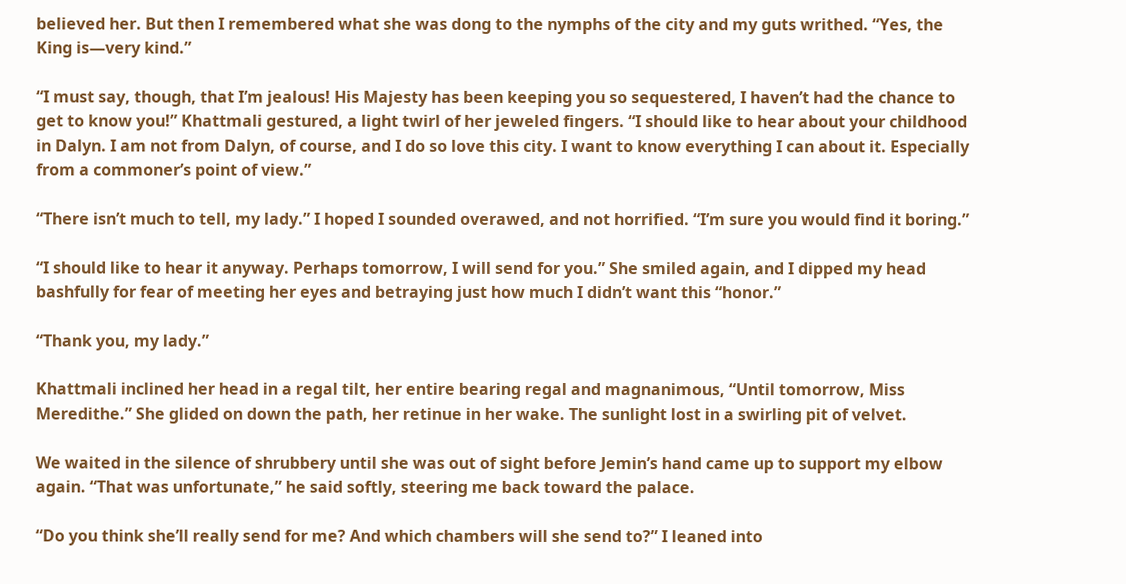believed her. But then I remembered what she was dong to the nymphs of the city and my guts writhed. “Yes, the King is—very kind.”

“I must say, though, that I’m jealous! His Majesty has been keeping you so sequestered, I haven’t had the chance to get to know you!” Khattmali gestured, a light twirl of her jeweled fingers. “I should like to hear about your childhood in Dalyn. I am not from Dalyn, of course, and I do so love this city. I want to know everything I can about it. Especially from a commoner’s point of view.”

“There isn’t much to tell, my lady.” I hoped I sounded overawed, and not horrified. “I’m sure you would find it boring.”

“I should like to hear it anyway. Perhaps tomorrow, I will send for you.” She smiled again, and I dipped my head bashfully for fear of meeting her eyes and betraying just how much I didn’t want this “honor.”

“Thank you, my lady.”

Khattmali inclined her head in a regal tilt, her entire bearing regal and magnanimous, “Until tomorrow, Miss Meredithe.” She glided on down the path, her retinue in her wake. The sunlight lost in a swirling pit of velvet.

We waited in the silence of shrubbery until she was out of sight before Jemin’s hand came up to support my elbow again. “That was unfortunate,” he said softly, steering me back toward the palace.

“Do you think she’ll really send for me? And which chambers will she send to?” I leaned into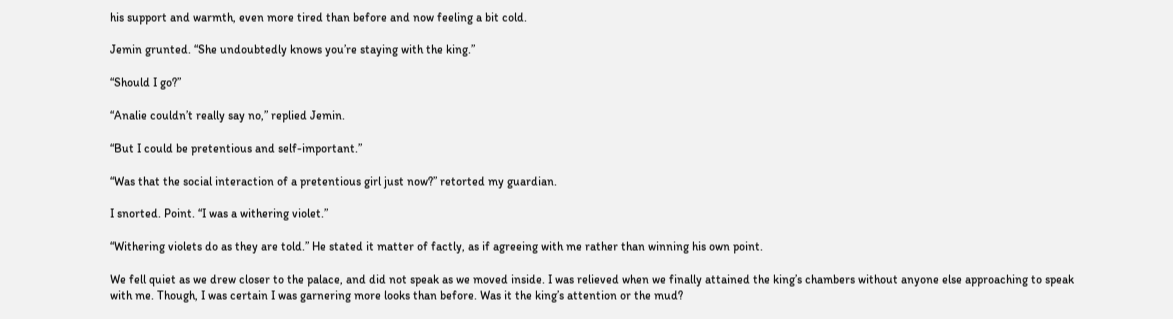his support and warmth, even more tired than before and now feeling a bit cold.

Jemin grunted. “She undoubtedly knows you’re staying with the king.”

“Should I go?”

“Analie couldn’t really say no,” replied Jemin.

“But I could be pretentious and self-important.”

“Was that the social interaction of a pretentious girl just now?” retorted my guardian.

I snorted. Point. “I was a withering violet.”

“Withering violets do as they are told.” He stated it matter of factly, as if agreeing with me rather than winning his own point.

We fell quiet as we drew closer to the palace, and did not speak as we moved inside. I was relieved when we finally attained the king’s chambers without anyone else approaching to speak with me. Though, I was certain I was garnering more looks than before. Was it the king’s attention or the mud?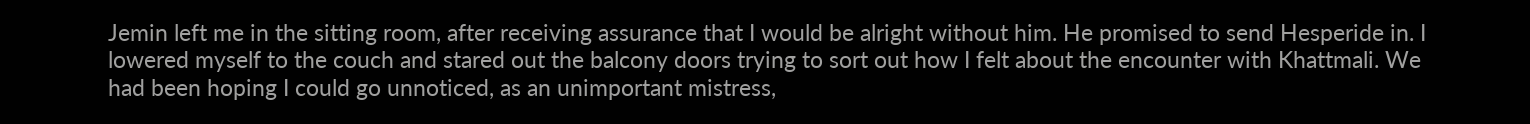Jemin left me in the sitting room, after receiving assurance that I would be alright without him. He promised to send Hesperide in. I lowered myself to the couch and stared out the balcony doors trying to sort out how I felt about the encounter with Khattmali. We had been hoping I could go unnoticed, as an unimportant mistress,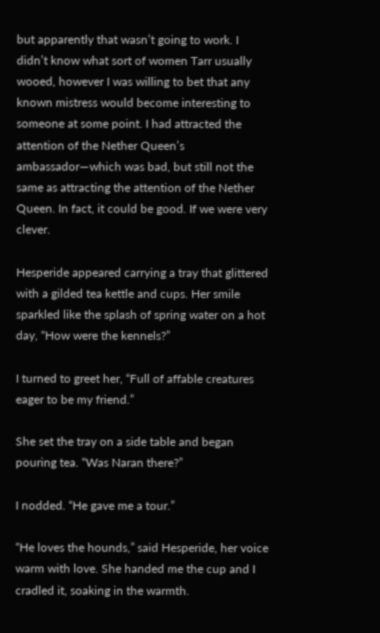but apparently that wasn’t going to work. I didn’t know what sort of women Tarr usually wooed, however I was willing to bet that any known mistress would become interesting to someone at some point. I had attracted the attention of the Nether Queen’s ambassador—which was bad, but still not the same as attracting the attention of the Nether Queen. In fact, it could be good. If we were very clever.

Hesperide appeared carrying a tray that glittered with a gilded tea kettle and cups. Her smile sparkled like the splash of spring water on a hot day, “How were the kennels?”

I turned to greet her, “Full of affable creatures eager to be my friend.”

She set the tray on a side table and began pouring tea. “Was Naran there?”

I nodded. “He gave me a tour.”

“He loves the hounds,” said Hesperide, her voice warm with love. She handed me the cup and I cradled it, soaking in the warmth.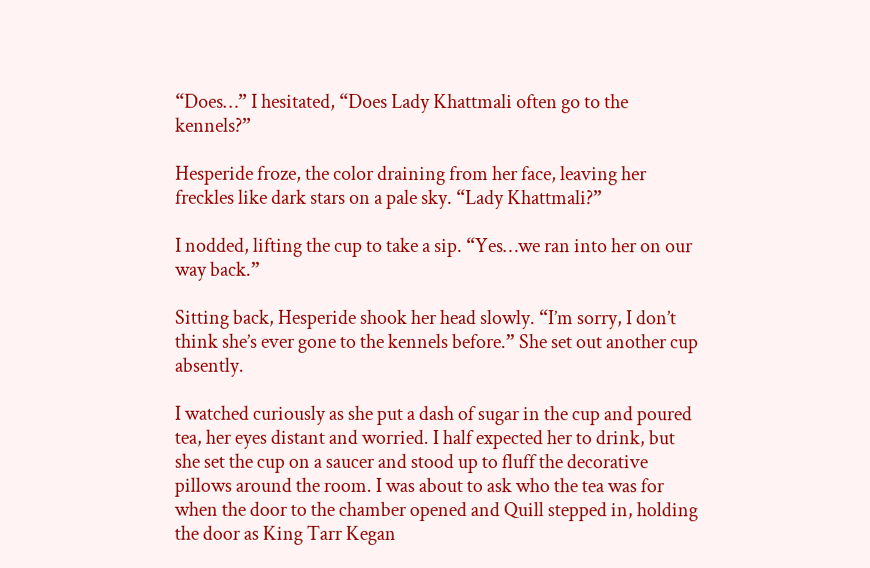“Does…” I hesitated, “Does Lady Khattmali often go to the kennels?”

Hesperide froze, the color draining from her face, leaving her freckles like dark stars on a pale sky. “Lady Khattmali?”

I nodded, lifting the cup to take a sip. “Yes…we ran into her on our way back.”

Sitting back, Hesperide shook her head slowly. “I’m sorry, I don’t think she’s ever gone to the kennels before.” She set out another cup absently.

I watched curiously as she put a dash of sugar in the cup and poured tea, her eyes distant and worried. I half expected her to drink, but she set the cup on a saucer and stood up to fluff the decorative pillows around the room. I was about to ask who the tea was for when the door to the chamber opened and Quill stepped in, holding the door as King Tarr Kegan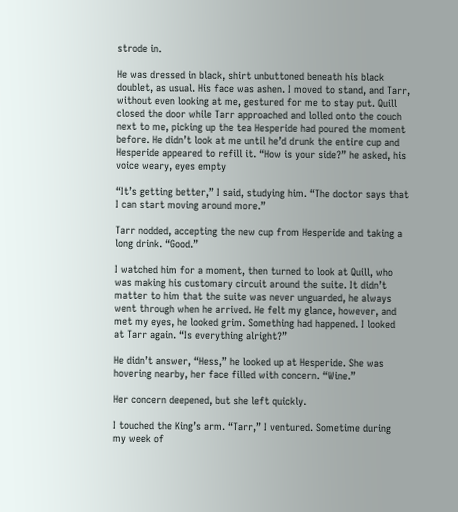strode in.

He was dressed in black, shirt unbuttoned beneath his black doublet, as usual. His face was ashen. I moved to stand, and Tarr, without even looking at me, gestured for me to stay put. Quill closed the door while Tarr approached and lolled onto the couch next to me, picking up the tea Hesperide had poured the moment before. He didn’t look at me until he’d drunk the entire cup and Hesperide appeared to refill it. “How is your side?” he asked, his voice weary, eyes empty

“It’s getting better,” I said, studying him. “The doctor says that I can start moving around more.”

Tarr nodded, accepting the new cup from Hesperide and taking a long drink. “Good.”

I watched him for a moment, then turned to look at Quill, who was making his customary circuit around the suite. It didn’t matter to him that the suite was never unguarded, he always went through when he arrived. He felt my glance, however, and met my eyes, he looked grim. Something had happened. I looked at Tarr again. “Is everything alright?”

He didn’t answer, “Hess,” he looked up at Hesperide. She was hovering nearby, her face filled with concern. “Wine.”

Her concern deepened, but she left quickly.

I touched the King’s arm. “Tarr,” I ventured. Sometime during my week of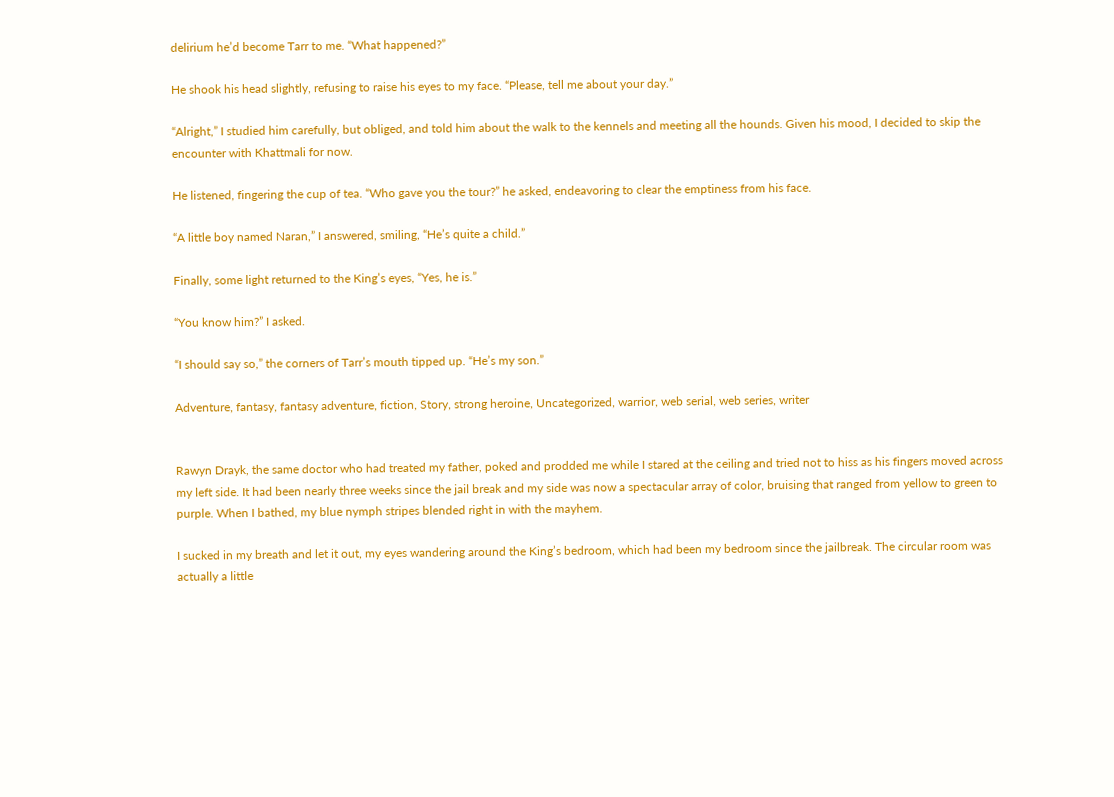delirium he’d become Tarr to me. “What happened?”

He shook his head slightly, refusing to raise his eyes to my face. “Please, tell me about your day.”

“Alright,” I studied him carefully, but obliged, and told him about the walk to the kennels and meeting all the hounds. Given his mood, I decided to skip the encounter with Khattmali for now.

He listened, fingering the cup of tea. “Who gave you the tour?” he asked, endeavoring to clear the emptiness from his face.

“A little boy named Naran,” I answered, smiling, “He’s quite a child.”

Finally, some light returned to the King’s eyes, “Yes, he is.”

“You know him?” I asked.

“I should say so,” the corners of Tarr’s mouth tipped up. “He’s my son.”

Adventure, fantasy, fantasy adventure, fiction, Story, strong heroine, Uncategorized, warrior, web serial, web series, writer


Rawyn Drayk, the same doctor who had treated my father, poked and prodded me while I stared at the ceiling and tried not to hiss as his fingers moved across my left side. It had been nearly three weeks since the jail break and my side was now a spectacular array of color, bruising that ranged from yellow to green to purple. When I bathed, my blue nymph stripes blended right in with the mayhem.

I sucked in my breath and let it out, my eyes wandering around the King’s bedroom, which had been my bedroom since the jailbreak. The circular room was actually a little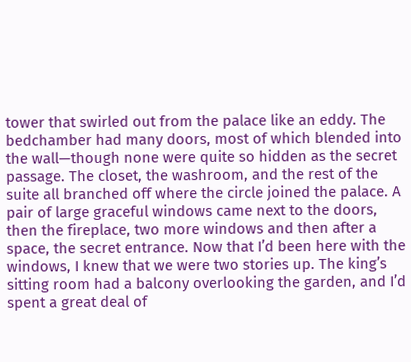tower that swirled out from the palace like an eddy. The bedchamber had many doors, most of which blended into the wall—though none were quite so hidden as the secret passage. The closet, the washroom, and the rest of the suite all branched off where the circle joined the palace. A pair of large graceful windows came next to the doors, then the fireplace, two more windows and then after a space, the secret entrance. Now that I’d been here with the windows, I knew that we were two stories up. The king’s sitting room had a balcony overlooking the garden, and I’d spent a great deal of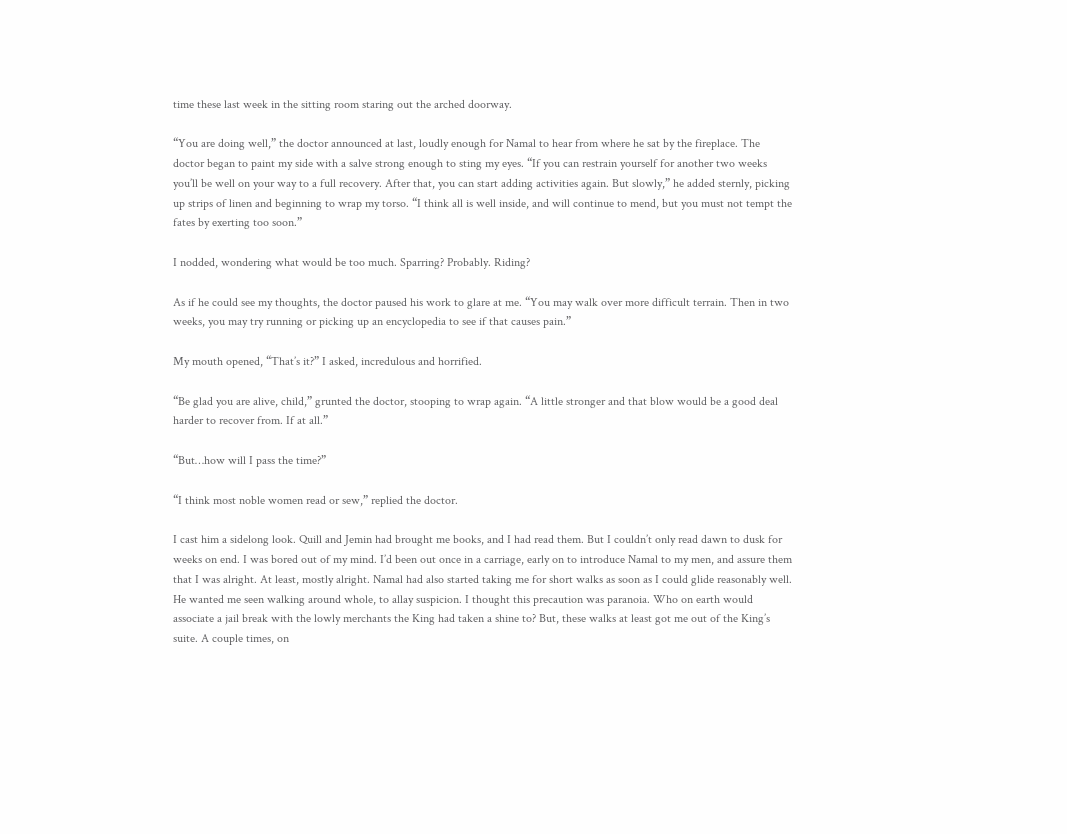time these last week in the sitting room staring out the arched doorway.

“You are doing well,” the doctor announced at last, loudly enough for Namal to hear from where he sat by the fireplace. The doctor began to paint my side with a salve strong enough to sting my eyes. “If you can restrain yourself for another two weeks you’ll be well on your way to a full recovery. After that, you can start adding activities again. But slowly,” he added sternly, picking up strips of linen and beginning to wrap my torso. “I think all is well inside, and will continue to mend, but you must not tempt the fates by exerting too soon.”

I nodded, wondering what would be too much. Sparring? Probably. Riding?

As if he could see my thoughts, the doctor paused his work to glare at me. “You may walk over more difficult terrain. Then in two weeks, you may try running or picking up an encyclopedia to see if that causes pain.”

My mouth opened, “That’s it?” I asked, incredulous and horrified.

“Be glad you are alive, child,” grunted the doctor, stooping to wrap again. “A little stronger and that blow would be a good deal harder to recover from. If at all.”

“But…how will I pass the time?”

“I think most noble women read or sew,” replied the doctor.

I cast him a sidelong look. Quill and Jemin had brought me books, and I had read them. But I couldn’t only read dawn to dusk for weeks on end. I was bored out of my mind. I’d been out once in a carriage, early on to introduce Namal to my men, and assure them that I was alright. At least, mostly alright. Namal had also started taking me for short walks as soon as I could glide reasonably well. He wanted me seen walking around whole, to allay suspicion. I thought this precaution was paranoia. Who on earth would associate a jail break with the lowly merchants the King had taken a shine to? But, these walks at least got me out of the King’s suite. A couple times, on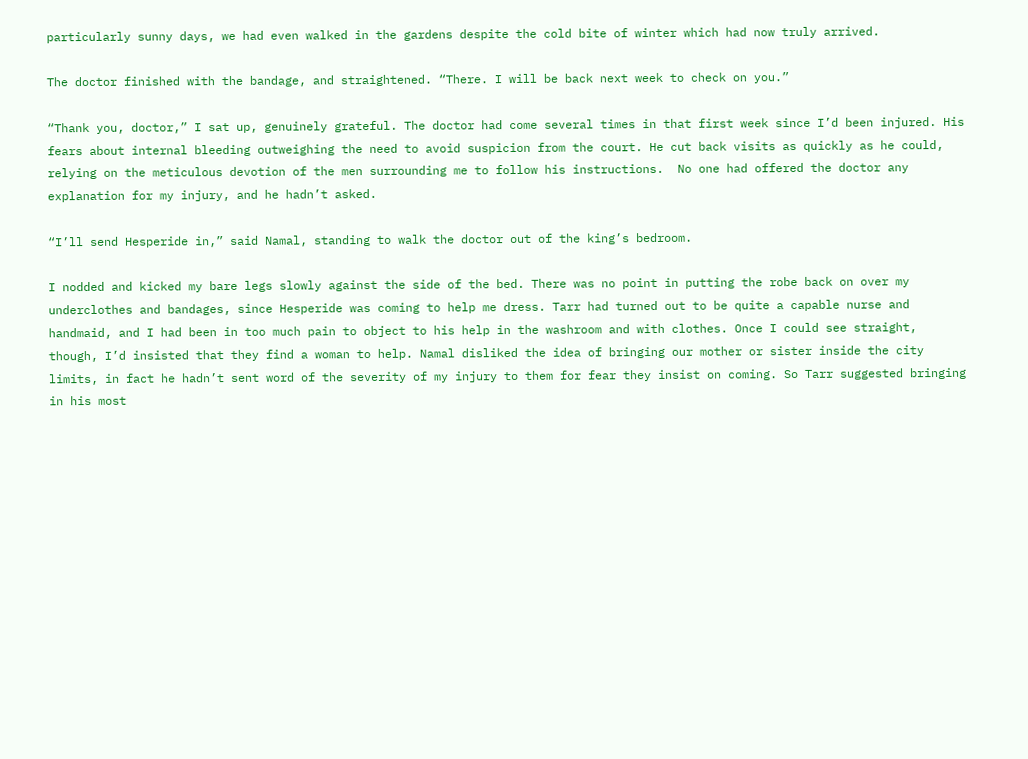particularly sunny days, we had even walked in the gardens despite the cold bite of winter which had now truly arrived.

The doctor finished with the bandage, and straightened. “There. I will be back next week to check on you.”

“Thank you, doctor,” I sat up, genuinely grateful. The doctor had come several times in that first week since I’d been injured. His fears about internal bleeding outweighing the need to avoid suspicion from the court. He cut back visits as quickly as he could, relying on the meticulous devotion of the men surrounding me to follow his instructions.  No one had offered the doctor any explanation for my injury, and he hadn’t asked.

“I’ll send Hesperide in,” said Namal, standing to walk the doctor out of the king’s bedroom.

I nodded and kicked my bare legs slowly against the side of the bed. There was no point in putting the robe back on over my underclothes and bandages, since Hesperide was coming to help me dress. Tarr had turned out to be quite a capable nurse and handmaid, and I had been in too much pain to object to his help in the washroom and with clothes. Once I could see straight, though, I’d insisted that they find a woman to help. Namal disliked the idea of bringing our mother or sister inside the city limits, in fact he hadn’t sent word of the severity of my injury to them for fear they insist on coming. So Tarr suggested bringing in his most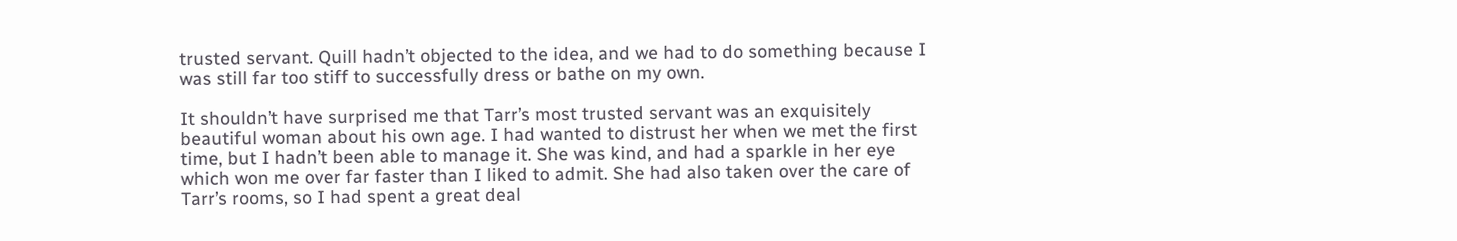trusted servant. Quill hadn’t objected to the idea, and we had to do something because I was still far too stiff to successfully dress or bathe on my own.

It shouldn’t have surprised me that Tarr’s most trusted servant was an exquisitely beautiful woman about his own age. I had wanted to distrust her when we met the first time, but I hadn’t been able to manage it. She was kind, and had a sparkle in her eye which won me over far faster than I liked to admit. She had also taken over the care of Tarr’s rooms, so I had spent a great deal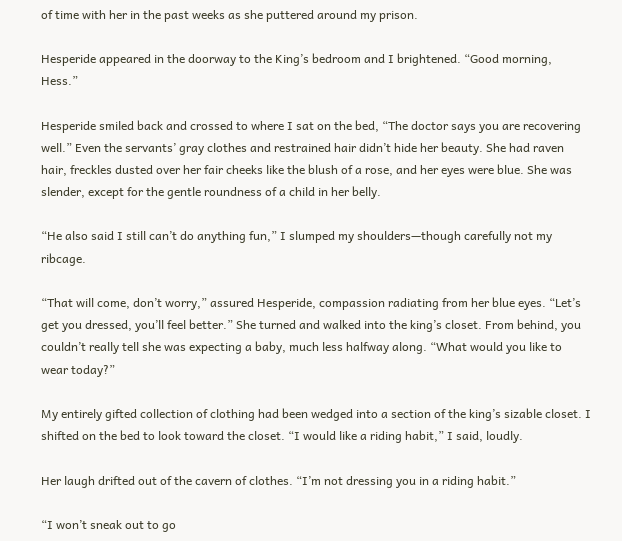of time with her in the past weeks as she puttered around my prison.

Hesperide appeared in the doorway to the King’s bedroom and I brightened. “Good morning, Hess.”

Hesperide smiled back and crossed to where I sat on the bed, “The doctor says you are recovering well.” Even the servants’ gray clothes and restrained hair didn’t hide her beauty. She had raven hair, freckles dusted over her fair cheeks like the blush of a rose, and her eyes were blue. She was slender, except for the gentle roundness of a child in her belly.

“He also said I still can’t do anything fun,” I slumped my shoulders—though carefully not my ribcage.

“That will come, don’t worry,” assured Hesperide, compassion radiating from her blue eyes. “Let’s get you dressed, you’ll feel better.” She turned and walked into the king’s closet. From behind, you couldn’t really tell she was expecting a baby, much less halfway along. “What would you like to wear today?”

My entirely gifted collection of clothing had been wedged into a section of the king’s sizable closet. I shifted on the bed to look toward the closet. “I would like a riding habit,” I said, loudly.

Her laugh drifted out of the cavern of clothes. “I’m not dressing you in a riding habit.”

“I won’t sneak out to go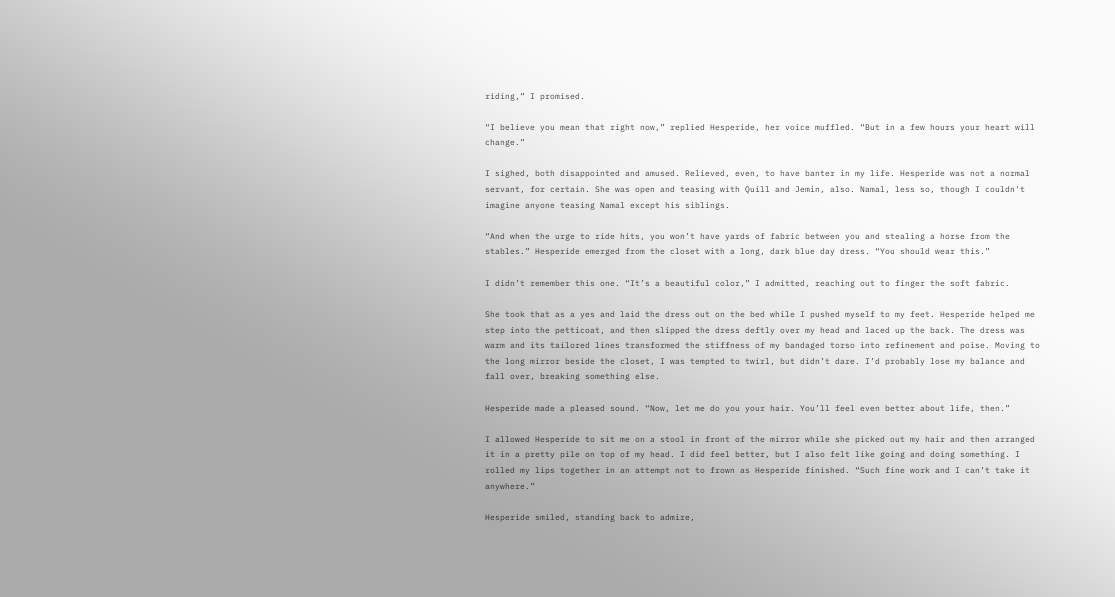riding,” I promised.

“I believe you mean that right now,” replied Hesperide, her voice muffled. “But in a few hours your heart will change.”

I sighed, both disappointed and amused. Relieved, even, to have banter in my life. Hesperide was not a normal servant, for certain. She was open and teasing with Quill and Jemin, also. Namal, less so, though I couldn’t imagine anyone teasing Namal except his siblings.

“And when the urge to ride hits, you won’t have yards of fabric between you and stealing a horse from the stables.” Hesperide emerged from the closet with a long, dark blue day dress. “You should wear this.”

I didn’t remember this one. “It’s a beautiful color,” I admitted, reaching out to finger the soft fabric.

She took that as a yes and laid the dress out on the bed while I pushed myself to my feet. Hesperide helped me step into the petticoat, and then slipped the dress deftly over my head and laced up the back. The dress was warm and its tailored lines transformed the stiffness of my bandaged torso into refinement and poise. Moving to the long mirror beside the closet, I was tempted to twirl, but didn’t dare. I’d probably lose my balance and fall over, breaking something else.

Hesperide made a pleased sound. “Now, let me do you your hair. You’ll feel even better about life, then.”

I allowed Hesperide to sit me on a stool in front of the mirror while she picked out my hair and then arranged it in a pretty pile on top of my head. I did feel better, but I also felt like going and doing something. I rolled my lips together in an attempt not to frown as Hesperide finished. “Such fine work and I can’t take it anywhere.”

Hesperide smiled, standing back to admire,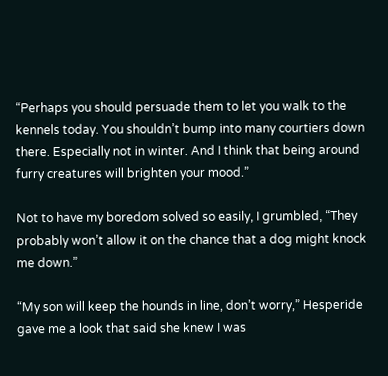“Perhaps you should persuade them to let you walk to the kennels today. You shouldn’t bump into many courtiers down there. Especially not in winter. And I think that being around furry creatures will brighten your mood.”

Not to have my boredom solved so easily, I grumbled, “They probably won’t allow it on the chance that a dog might knock me down.”

“My son will keep the hounds in line, don’t worry,” Hesperide gave me a look that said she knew I was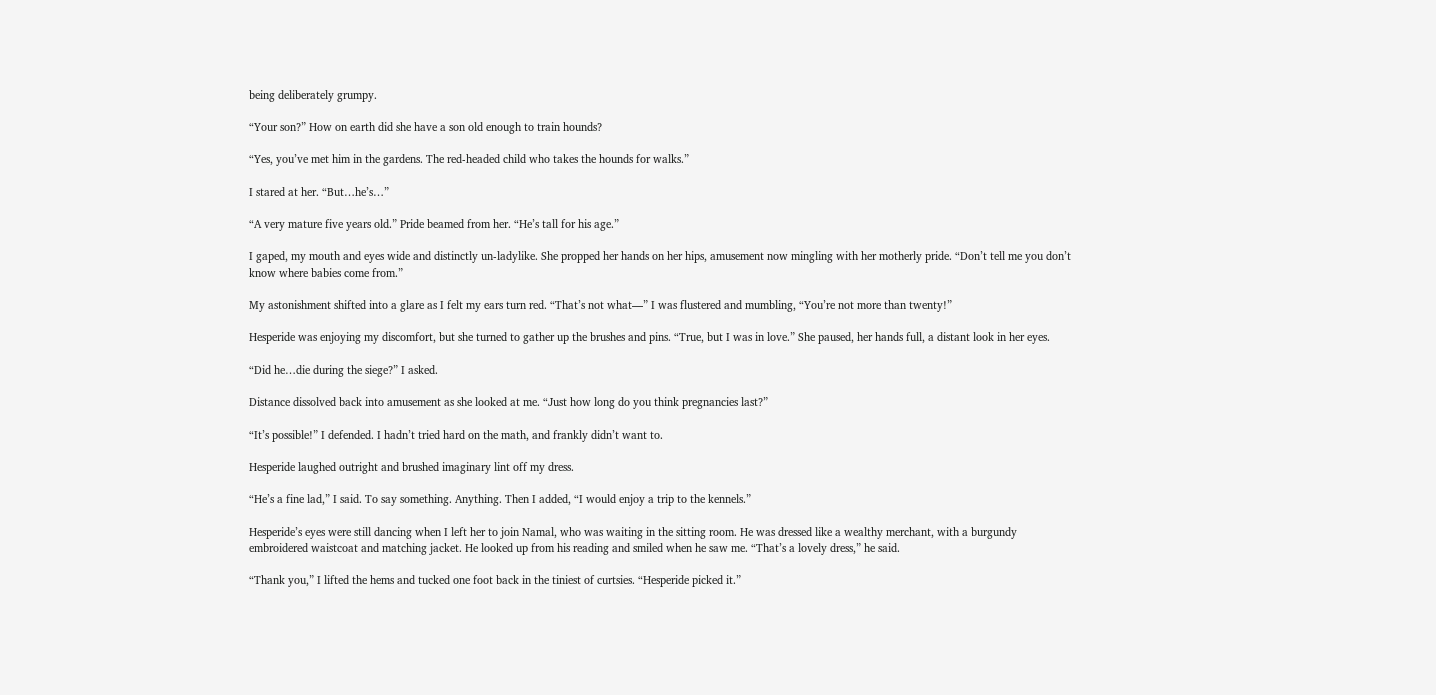being deliberately grumpy.

“Your son?” How on earth did she have a son old enough to train hounds?

“Yes, you’ve met him in the gardens. The red-headed child who takes the hounds for walks.”

I stared at her. “But…he’s…”

“A very mature five years old.” Pride beamed from her. “He’s tall for his age.”

I gaped, my mouth and eyes wide and distinctly un-ladylike. She propped her hands on her hips, amusement now mingling with her motherly pride. “Don’t tell me you don’t know where babies come from.”

My astonishment shifted into a glare as I felt my ears turn red. “That’s not what—” I was flustered and mumbling, “You’re not more than twenty!”

Hesperide was enjoying my discomfort, but she turned to gather up the brushes and pins. “True, but I was in love.” She paused, her hands full, a distant look in her eyes.

“Did he…die during the siege?” I asked.

Distance dissolved back into amusement as she looked at me. “Just how long do you think pregnancies last?”

“It’s possible!” I defended. I hadn’t tried hard on the math, and frankly didn’t want to.

Hesperide laughed outright and brushed imaginary lint off my dress.

“He’s a fine lad,” I said. To say something. Anything. Then I added, “I would enjoy a trip to the kennels.”

Hesperide’s eyes were still dancing when I left her to join Namal, who was waiting in the sitting room. He was dressed like a wealthy merchant, with a burgundy embroidered waistcoat and matching jacket. He looked up from his reading and smiled when he saw me. “That’s a lovely dress,” he said.

“Thank you,” I lifted the hems and tucked one foot back in the tiniest of curtsies. “Hesperide picked it.”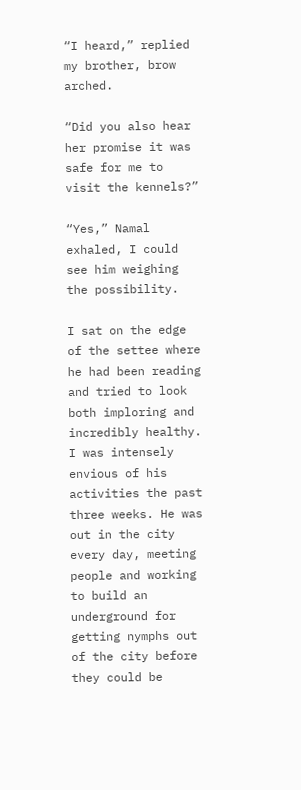“I heard,” replied my brother, brow arched.

“Did you also hear her promise it was safe for me to visit the kennels?”

“Yes,” Namal exhaled, I could see him weighing the possibility.

I sat on the edge of the settee where he had been reading and tried to look both imploring and incredibly healthy. I was intensely envious of his activities the past three weeks. He was out in the city every day, meeting people and working to build an underground for getting nymphs out of the city before they could be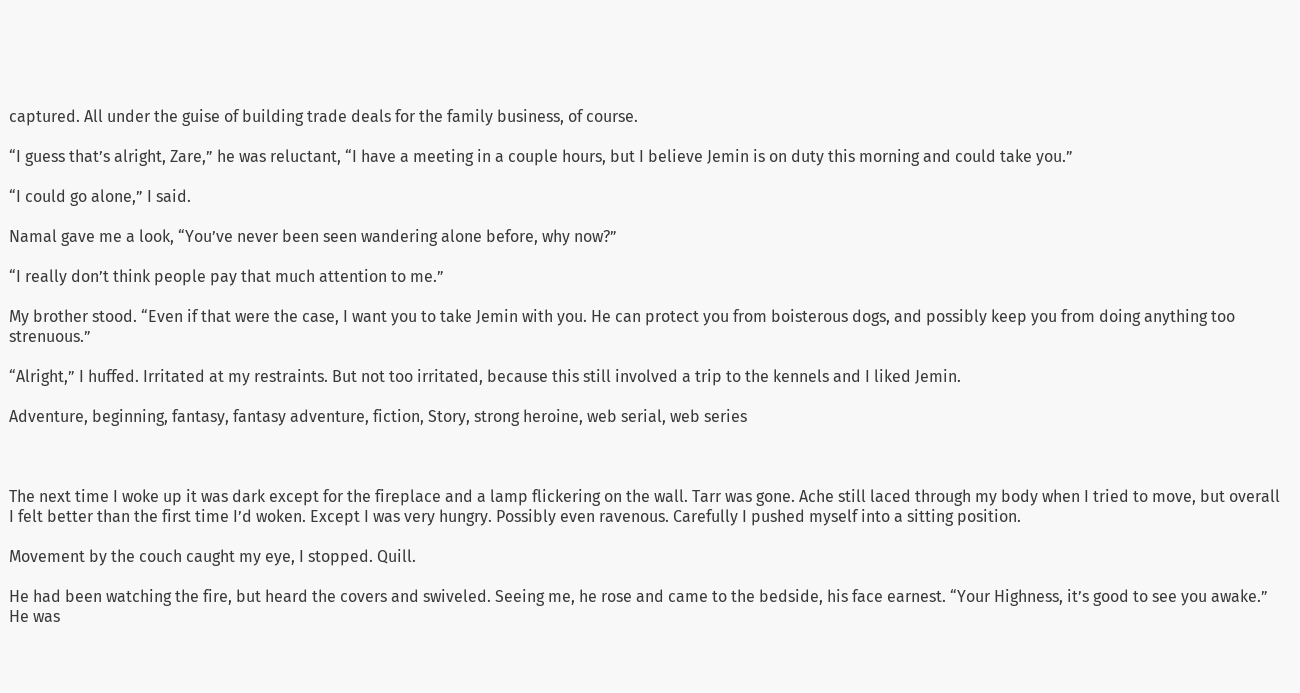captured. All under the guise of building trade deals for the family business, of course.

“I guess that’s alright, Zare,” he was reluctant, “I have a meeting in a couple hours, but I believe Jemin is on duty this morning and could take you.”

“I could go alone,” I said.

Namal gave me a look, “You’ve never been seen wandering alone before, why now?”

“I really don’t think people pay that much attention to me.”

My brother stood. “Even if that were the case, I want you to take Jemin with you. He can protect you from boisterous dogs, and possibly keep you from doing anything too strenuous.”

“Alright,” I huffed. Irritated at my restraints. But not too irritated, because this still involved a trip to the kennels and I liked Jemin.

Adventure, beginning, fantasy, fantasy adventure, fiction, Story, strong heroine, web serial, web series



The next time I woke up it was dark except for the fireplace and a lamp flickering on the wall. Tarr was gone. Ache still laced through my body when I tried to move, but overall I felt better than the first time I’d woken. Except I was very hungry. Possibly even ravenous. Carefully I pushed myself into a sitting position.

Movement by the couch caught my eye, I stopped. Quill.

He had been watching the fire, but heard the covers and swiveled. Seeing me, he rose and came to the bedside, his face earnest. “Your Highness, it’s good to see you awake.” He was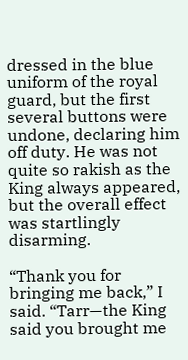dressed in the blue uniform of the royal guard, but the first several buttons were undone, declaring him off duty. He was not quite so rakish as the King always appeared, but the overall effect was startlingly disarming.

“Thank you for bringing me back,” I said. “Tarr—the King said you brought me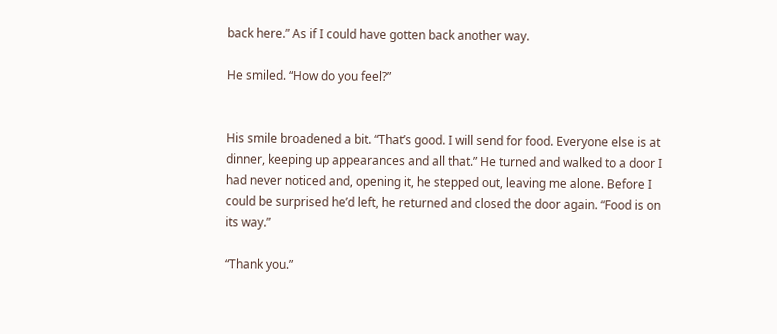back here.” As if I could have gotten back another way.

He smiled. “How do you feel?”


His smile broadened a bit. “That’s good. I will send for food. Everyone else is at dinner, keeping up appearances and all that.” He turned and walked to a door I had never noticed and, opening it, he stepped out, leaving me alone. Before I could be surprised he’d left, he returned and closed the door again. “Food is on its way.”

“Thank you.”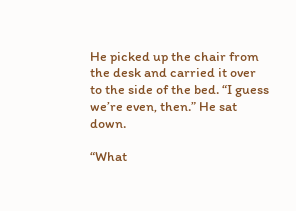He picked up the chair from the desk and carried it over to the side of the bed. “I guess we’re even, then.” He sat down.

“What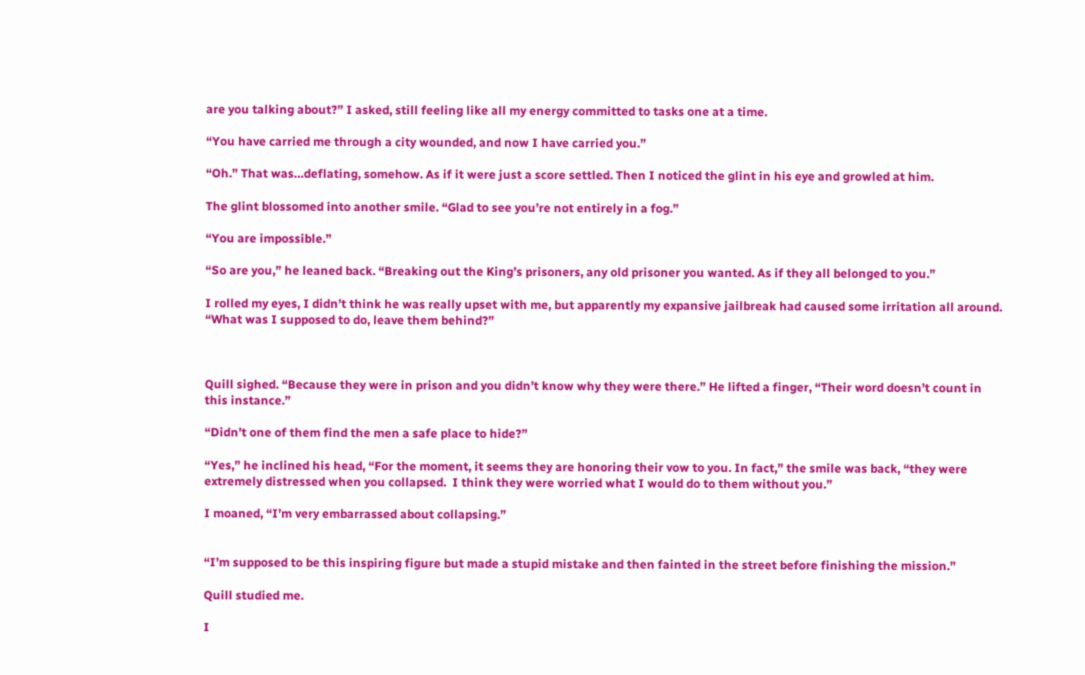are you talking about?” I asked, still feeling like all my energy committed to tasks one at a time.

“You have carried me through a city wounded, and now I have carried you.”

“Oh.” That was…deflating, somehow. As if it were just a score settled. Then I noticed the glint in his eye and growled at him.

The glint blossomed into another smile. “Glad to see you’re not entirely in a fog.”

“You are impossible.”

“So are you,” he leaned back. “Breaking out the King’s prisoners, any old prisoner you wanted. As if they all belonged to you.”

I rolled my eyes, I didn’t think he was really upset with me, but apparently my expansive jailbreak had caused some irritation all around. “What was I supposed to do, leave them behind?”



Quill sighed. “Because they were in prison and you didn’t know why they were there.” He lifted a finger, “Their word doesn’t count in this instance.”

“Didn’t one of them find the men a safe place to hide?”

“Yes,” he inclined his head, “For the moment, it seems they are honoring their vow to you. In fact,” the smile was back, “they were extremely distressed when you collapsed.  I think they were worried what I would do to them without you.”

I moaned, “I’m very embarrassed about collapsing.”


“I’m supposed to be this inspiring figure but made a stupid mistake and then fainted in the street before finishing the mission.”

Quill studied me.

I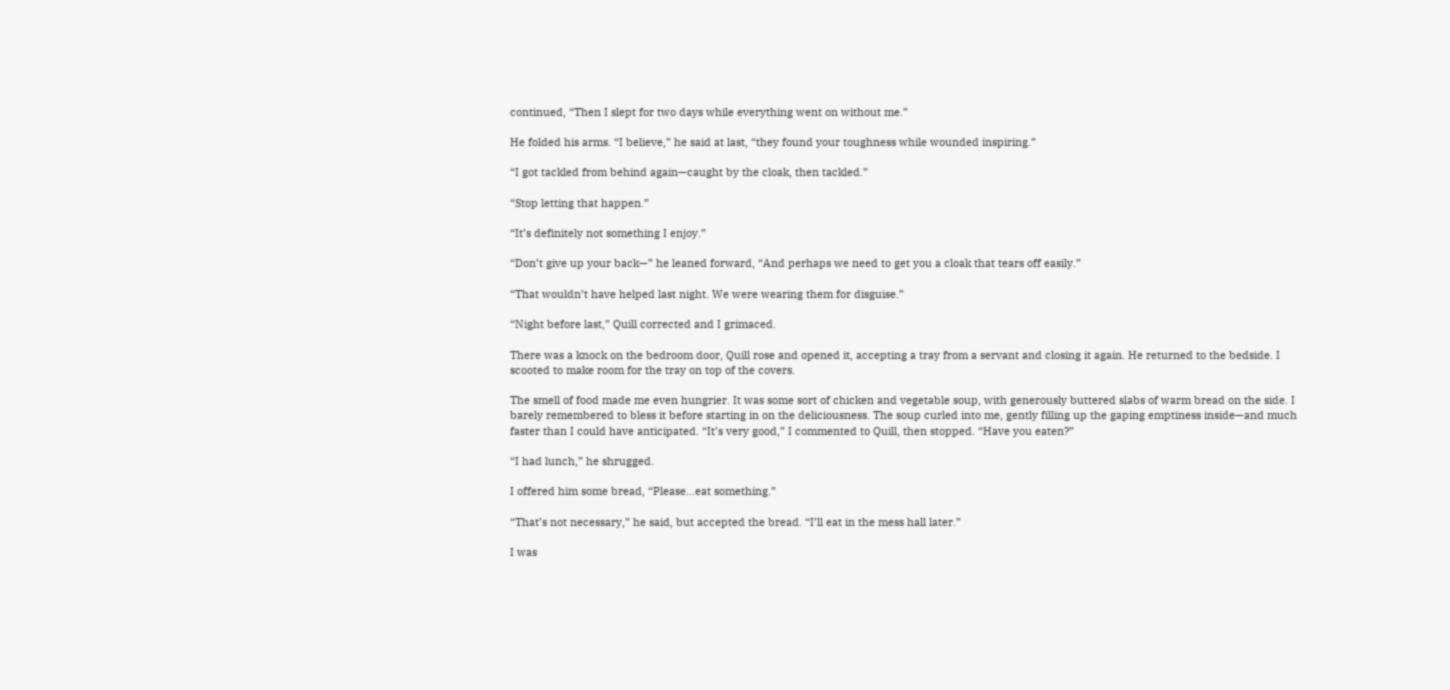continued, “Then I slept for two days while everything went on without me.”

He folded his arms. “I believe,” he said at last, “they found your toughness while wounded inspiring.”

“I got tackled from behind again—caught by the cloak, then tackled.”

“Stop letting that happen.”

“It’s definitely not something I enjoy.”

“Don’t give up your back—” he leaned forward, “And perhaps we need to get you a cloak that tears off easily.”

“That wouldn’t have helped last night. We were wearing them for disguise.”

“Night before last,” Quill corrected and I grimaced.

There was a knock on the bedroom door, Quill rose and opened it, accepting a tray from a servant and closing it again. He returned to the bedside. I scooted to make room for the tray on top of the covers.

The smell of food made me even hungrier. It was some sort of chicken and vegetable soup, with generously buttered slabs of warm bread on the side. I barely remembered to bless it before starting in on the deliciousness. The soup curled into me, gently filling up the gaping emptiness inside—and much faster than I could have anticipated. “It’s very good,” I commented to Quill, then stopped. “Have you eaten?”

“I had lunch,” he shrugged.

I offered him some bread, “Please…eat something.”

“That’s not necessary,” he said, but accepted the bread. “I’ll eat in the mess hall later.”

I was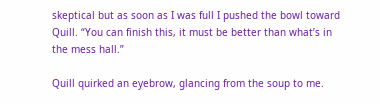skeptical but as soon as I was full I pushed the bowl toward Quill. “You can finish this, it must be better than what’s in the mess hall.”

Quill quirked an eyebrow, glancing from the soup to me.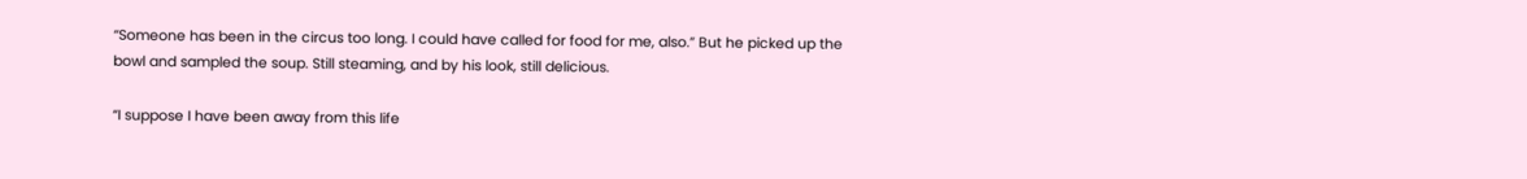“Someone has been in the circus too long. I could have called for food for me, also.” But he picked up the bowl and sampled the soup. Still steaming, and by his look, still delicious.

“I suppose I have been away from this life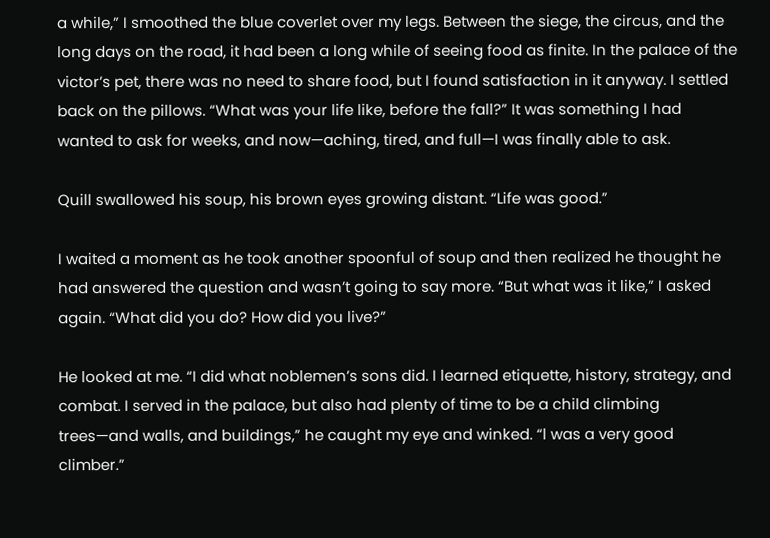a while,” I smoothed the blue coverlet over my legs. Between the siege, the circus, and the long days on the road, it had been a long while of seeing food as finite. In the palace of the victor’s pet, there was no need to share food, but I found satisfaction in it anyway. I settled back on the pillows. “What was your life like, before the fall?” It was something I had wanted to ask for weeks, and now—aching, tired, and full—I was finally able to ask.

Quill swallowed his soup, his brown eyes growing distant. “Life was good.”

I waited a moment as he took another spoonful of soup and then realized he thought he had answered the question and wasn’t going to say more. “But what was it like,” I asked again. “What did you do? How did you live?”

He looked at me. “I did what noblemen’s sons did. I learned etiquette, history, strategy, and combat. I served in the palace, but also had plenty of time to be a child climbing trees—and walls, and buildings,” he caught my eye and winked. “l was a very good climber.”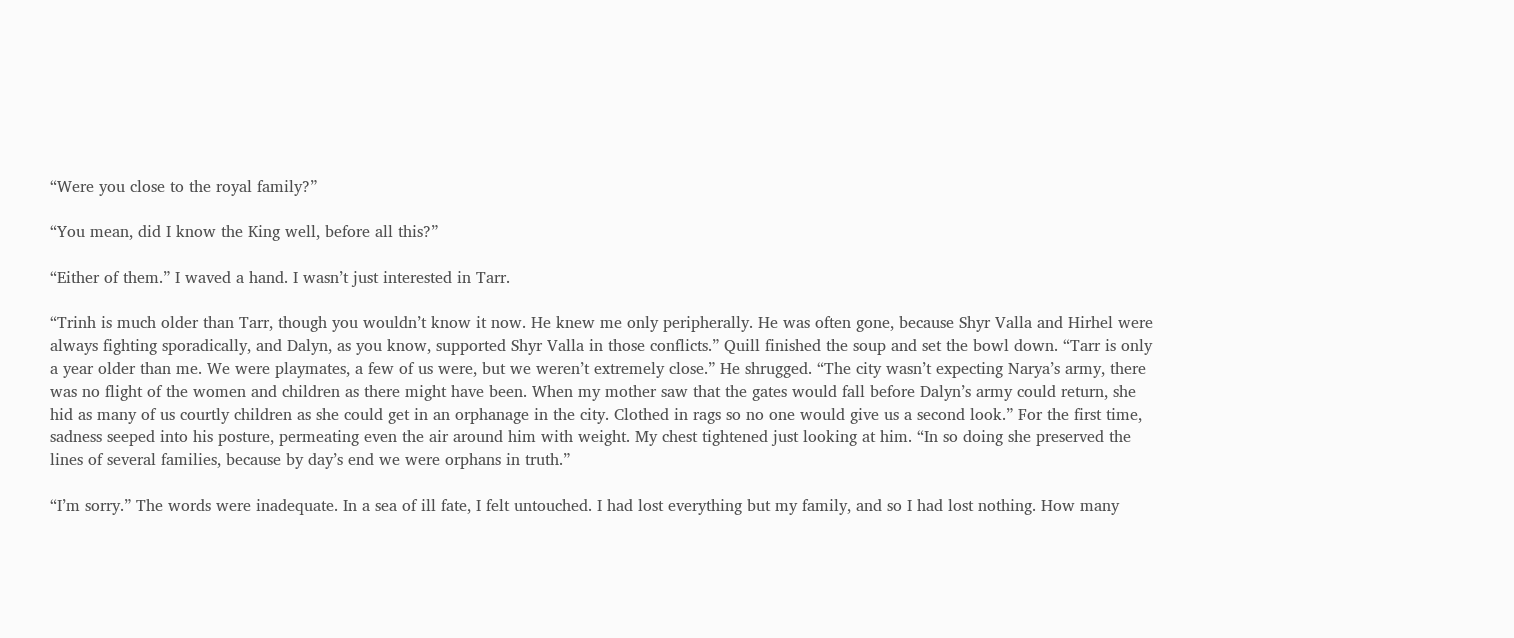“Were you close to the royal family?”

“You mean, did I know the King well, before all this?”

“Either of them.” I waved a hand. I wasn’t just interested in Tarr.

“Trinh is much older than Tarr, though you wouldn’t know it now. He knew me only peripherally. He was often gone, because Shyr Valla and Hirhel were always fighting sporadically, and Dalyn, as you know, supported Shyr Valla in those conflicts.” Quill finished the soup and set the bowl down. “Tarr is only a year older than me. We were playmates, a few of us were, but we weren’t extremely close.” He shrugged. “The city wasn’t expecting Narya’s army, there was no flight of the women and children as there might have been. When my mother saw that the gates would fall before Dalyn’s army could return, she hid as many of us courtly children as she could get in an orphanage in the city. Clothed in rags so no one would give us a second look.” For the first time, sadness seeped into his posture, permeating even the air around him with weight. My chest tightened just looking at him. “In so doing she preserved the lines of several families, because by day’s end we were orphans in truth.”

“I’m sorry.” The words were inadequate. In a sea of ill fate, I felt untouched. I had lost everything but my family, and so I had lost nothing. How many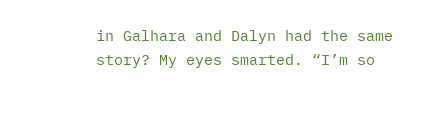in Galhara and Dalyn had the same story? My eyes smarted. “I’m so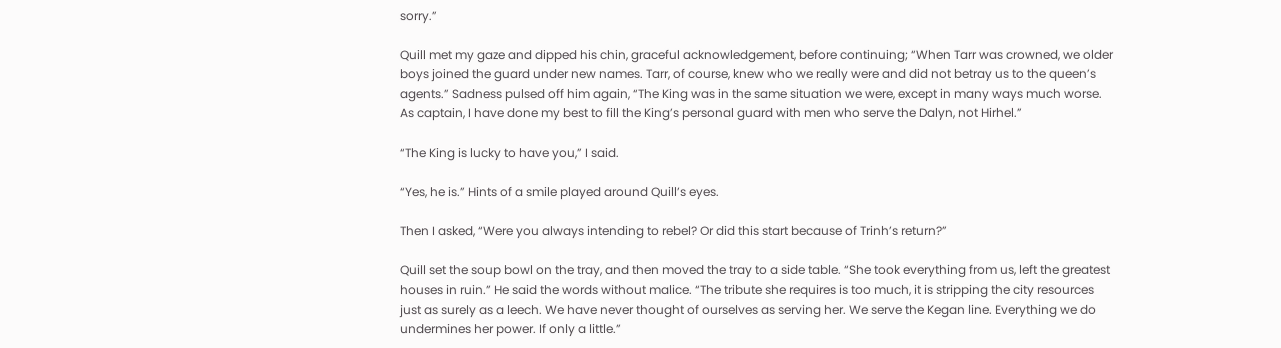sorry.”

Quill met my gaze and dipped his chin, graceful acknowledgement, before continuing; “When Tarr was crowned, we older boys joined the guard under new names. Tarr, of course, knew who we really were and did not betray us to the queen’s agents.” Sadness pulsed off him again, “The King was in the same situation we were, except in many ways much worse. As captain, I have done my best to fill the King’s personal guard with men who serve the Dalyn, not Hirhel.”

“The King is lucky to have you,” I said.

“Yes, he is.” Hints of a smile played around Quill’s eyes.

Then I asked, “Were you always intending to rebel? Or did this start because of Trinh’s return?”

Quill set the soup bowl on the tray, and then moved the tray to a side table. “She took everything from us, left the greatest houses in ruin.” He said the words without malice. “The tribute she requires is too much, it is stripping the city resources just as surely as a leech. We have never thought of ourselves as serving her. We serve the Kegan line. Everything we do undermines her power. If only a little.”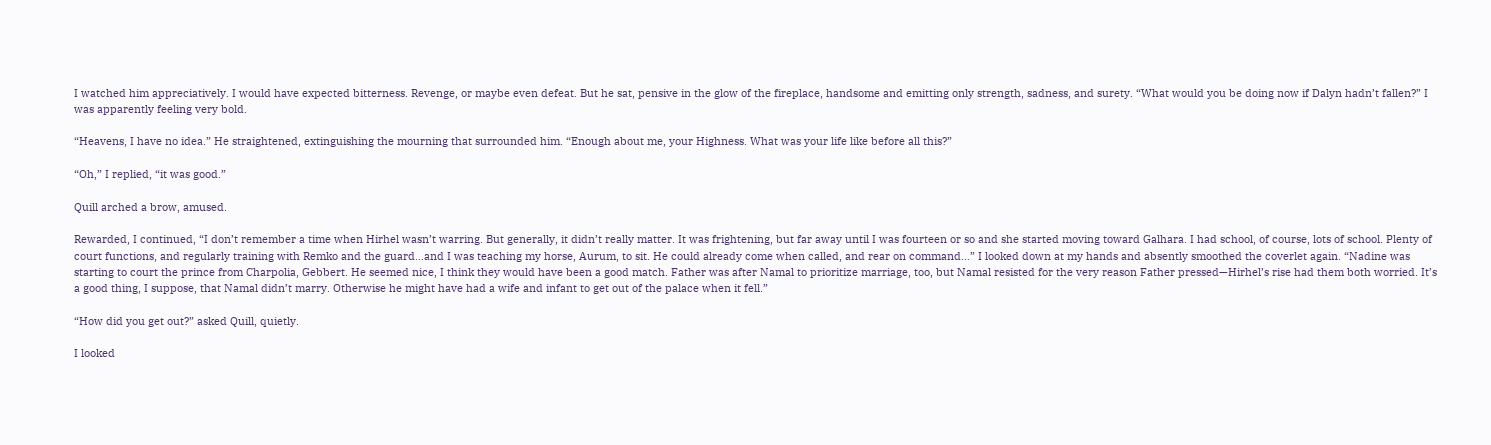I watched him appreciatively. I would have expected bitterness. Revenge, or maybe even defeat. But he sat, pensive in the glow of the fireplace, handsome and emitting only strength, sadness, and surety. “What would you be doing now if Dalyn hadn’t fallen?” I was apparently feeling very bold.

“Heavens, I have no idea.” He straightened, extinguishing the mourning that surrounded him. “Enough about me, your Highness. What was your life like before all this?”

“Oh,” I replied, “it was good.”

Quill arched a brow, amused.

Rewarded, I continued, “I don’t remember a time when Hirhel wasn’t warring. But generally, it didn’t really matter. It was frightening, but far away until I was fourteen or so and she started moving toward Galhara. I had school, of course, lots of school. Plenty of court functions, and regularly training with Remko and the guard…and I was teaching my horse, Aurum, to sit. He could already come when called, and rear on command…” I looked down at my hands and absently smoothed the coverlet again. “Nadine was starting to court the prince from Charpolia, Gebbert. He seemed nice, I think they would have been a good match. Father was after Namal to prioritize marriage, too, but Namal resisted for the very reason Father pressed—Hirhel’s rise had them both worried. It’s a good thing, I suppose, that Namal didn’t marry. Otherwise he might have had a wife and infant to get out of the palace when it fell.”

“How did you get out?” asked Quill, quietly.

I looked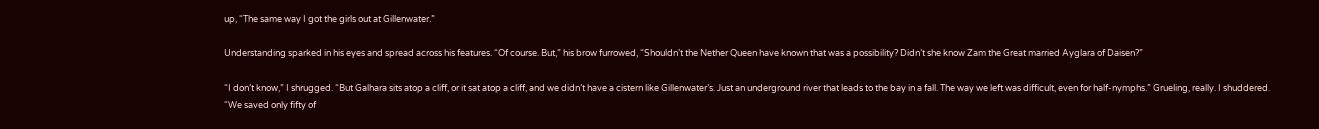up, “The same way I got the girls out at Gillenwater.”

Understanding sparked in his eyes and spread across his features. “Of course. But,” his brow furrowed, “Shouldn’t the Nether Queen have known that was a possibility? Didn’t she know Zam the Great married Ayglara of Daisen?”

“I don’t know,” I shrugged. “But Galhara sits atop a cliff, or it sat atop a cliff, and we didn’t have a cistern like Gillenwater’s. Just an underground river that leads to the bay in a fall. The way we left was difficult, even for half-nymphs.” Grueling, really. I shuddered. “We saved only fifty of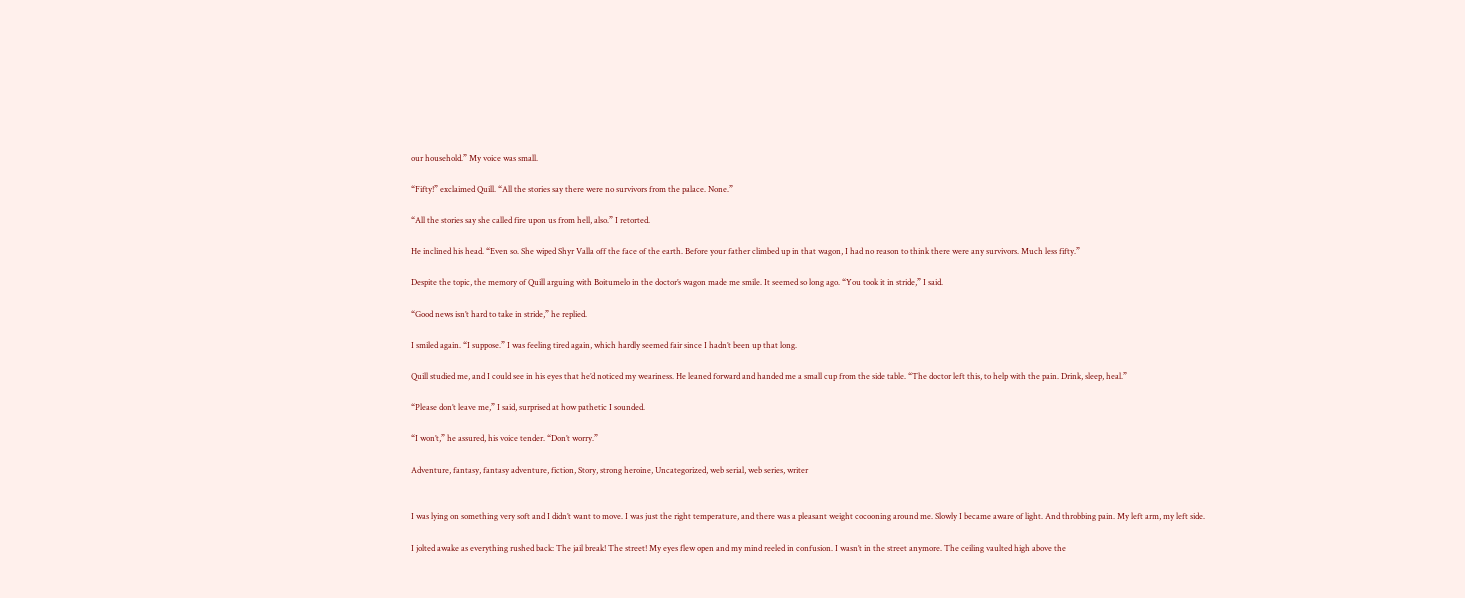our household.” My voice was small.

“Fifty!” exclaimed Quill. “All the stories say there were no survivors from the palace. None.”

“All the stories say she called fire upon us from hell, also.” I retorted.

He inclined his head. “Even so. She wiped Shyr Valla off the face of the earth. Before your father climbed up in that wagon, I had no reason to think there were any survivors. Much less fifty.”

Despite the topic, the memory of Quill arguing with Boitumelo in the doctor’s wagon made me smile. It seemed so long ago. “You took it in stride,” I said.

“Good news isn’t hard to take in stride,” he replied.

I smiled again. “I suppose.” I was feeling tired again, which hardly seemed fair since I hadn’t been up that long.

Quill studied me, and I could see in his eyes that he’d noticed my weariness. He leaned forward and handed me a small cup from the side table. “The doctor left this, to help with the pain. Drink, sleep, heal.”

“Please don’t leave me,” I said, surprised at how pathetic I sounded.

“I won’t,” he assured, his voice tender. “Don’t worry.”

Adventure, fantasy, fantasy adventure, fiction, Story, strong heroine, Uncategorized, web serial, web series, writer


I was lying on something very soft and I didn’t want to move. I was just the right temperature, and there was a pleasant weight cocooning around me. Slowly I became aware of light. And throbbing pain. My left arm, my left side.

I jolted awake as everything rushed back: The jail break! The street! My eyes flew open and my mind reeled in confusion. I wasn’t in the street anymore. The ceiling vaulted high above the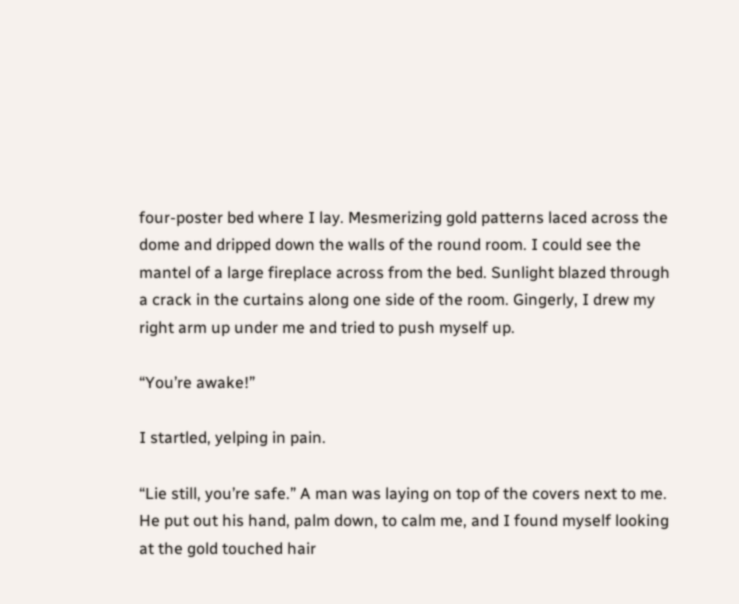four-poster bed where I lay. Mesmerizing gold patterns laced across the dome and dripped down the walls of the round room. I could see the mantel of a large fireplace across from the bed. Sunlight blazed through a crack in the curtains along one side of the room. Gingerly, I drew my right arm up under me and tried to push myself up.

“You’re awake!”

I startled, yelping in pain.

“Lie still, you’re safe.” A man was laying on top of the covers next to me. He put out his hand, palm down, to calm me, and I found myself looking at the gold touched hair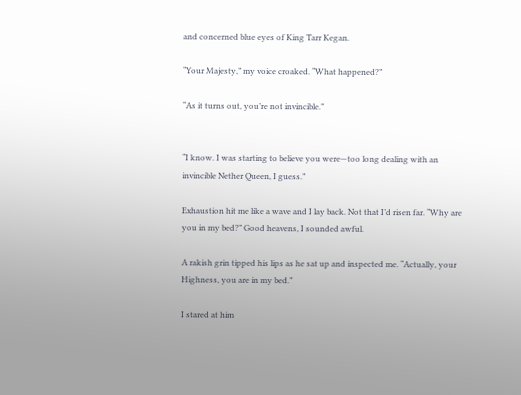and concerned blue eyes of King Tarr Kegan.

“Your Majesty,” my voice croaked. “What happened?”

“As it turns out, you’re not invincible.”


“I know. I was starting to believe you were—too long dealing with an invincible Nether Queen, I guess.”

Exhaustion hit me like a wave and I lay back. Not that I’d risen far. “Why are you in my bed?” Good heavens, I sounded awful.

A rakish grin tipped his lips as he sat up and inspected me. “Actually, your Highness, you are in my bed.”

I stared at him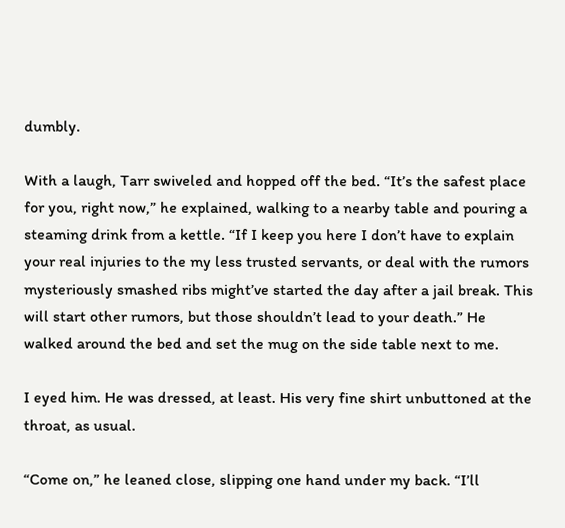dumbly.

With a laugh, Tarr swiveled and hopped off the bed. “It’s the safest place for you, right now,” he explained, walking to a nearby table and pouring a steaming drink from a kettle. “If I keep you here I don’t have to explain your real injuries to the my less trusted servants, or deal with the rumors mysteriously smashed ribs might’ve started the day after a jail break. This will start other rumors, but those shouldn’t lead to your death.” He walked around the bed and set the mug on the side table next to me.

I eyed him. He was dressed, at least. His very fine shirt unbuttoned at the throat, as usual.

“Come on,” he leaned close, slipping one hand under my back. “I’ll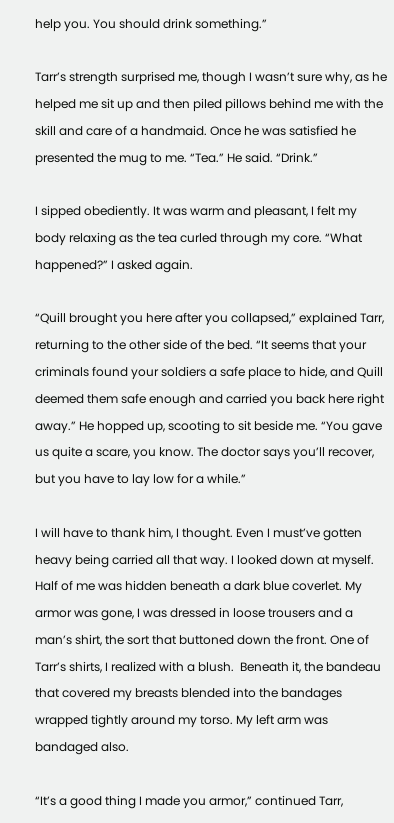help you. You should drink something.”

Tarr’s strength surprised me, though I wasn’t sure why, as he helped me sit up and then piled pillows behind me with the skill and care of a handmaid. Once he was satisfied he presented the mug to me. “Tea.” He said. “Drink.”

I sipped obediently. It was warm and pleasant, I felt my body relaxing as the tea curled through my core. “What happened?” I asked again.

“Quill brought you here after you collapsed,” explained Tarr, returning to the other side of the bed. “It seems that your criminals found your soldiers a safe place to hide, and Quill deemed them safe enough and carried you back here right away.” He hopped up, scooting to sit beside me. “You gave us quite a scare, you know. The doctor says you’ll recover, but you have to lay low for a while.”

I will have to thank him, I thought. Even I must’ve gotten heavy being carried all that way. I looked down at myself. Half of me was hidden beneath a dark blue coverlet. My armor was gone, I was dressed in loose trousers and a man’s shirt, the sort that buttoned down the front. One of Tarr’s shirts, I realized with a blush.  Beneath it, the bandeau that covered my breasts blended into the bandages wrapped tightly around my torso. My left arm was bandaged also.

“It’s a good thing I made you armor,” continued Tarr,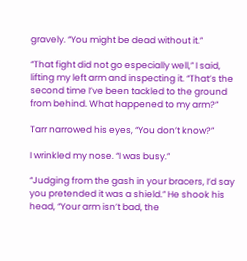gravely. “You might be dead without it.”

“That fight did not go especially well,” I said, lifting my left arm and inspecting it. “That’s the second time I’ve been tackled to the ground from behind. What happened to my arm?”

Tarr narrowed his eyes, “You don’t know?”

I wrinkled my nose. “I was busy.”

“Judging from the gash in your bracers, I’d say you pretended it was a shield.” He shook his head, “Your arm isn’t bad, the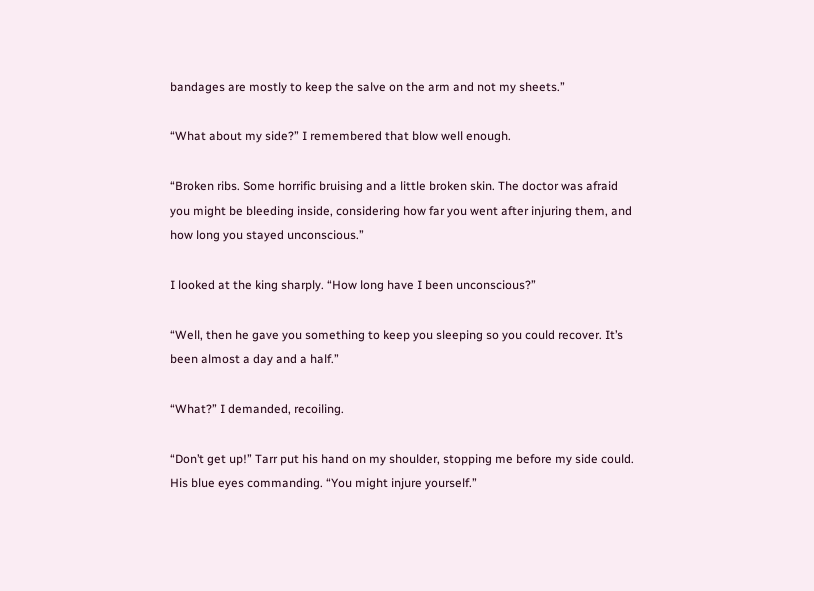bandages are mostly to keep the salve on the arm and not my sheets.”

“What about my side?” I remembered that blow well enough.

“Broken ribs. Some horrific bruising and a little broken skin. The doctor was afraid you might be bleeding inside, considering how far you went after injuring them, and how long you stayed unconscious.”

I looked at the king sharply. “How long have I been unconscious?”

“Well, then he gave you something to keep you sleeping so you could recover. It’s been almost a day and a half.”

“What?” I demanded, recoiling.

“Don’t get up!” Tarr put his hand on my shoulder, stopping me before my side could. His blue eyes commanding. “You might injure yourself.”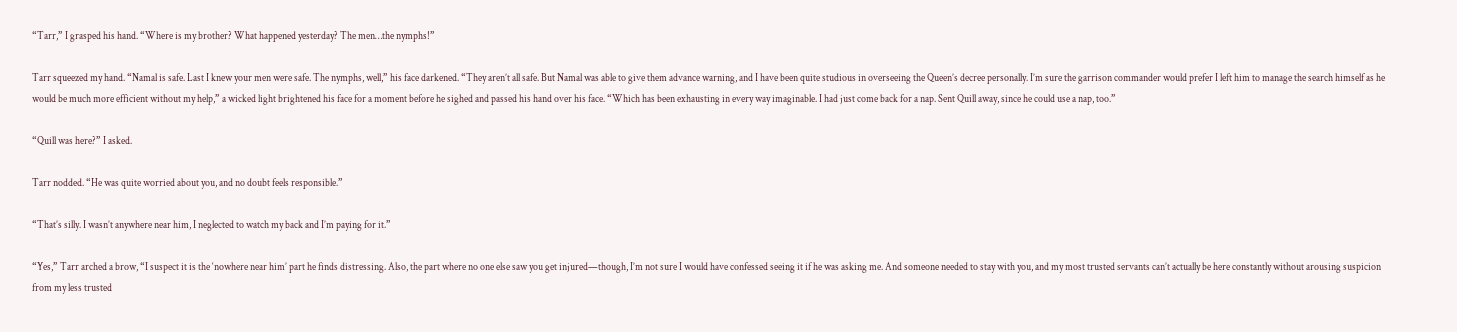“Tarr,” I grasped his hand. “Where is my brother? What happened yesterday? The men…the nymphs!”

Tarr squeezed my hand. “Namal is safe. Last I knew your men were safe. The nymphs, well,” his face darkened. “They aren’t all safe. But Namal was able to give them advance warning, and I have been quite studious in overseeing the Queen’s decree personally. I’m sure the garrison commander would prefer I left him to manage the search himself as he would be much more efficient without my help,” a wicked light brightened his face for a moment before he sighed and passed his hand over his face. “Which has been exhausting in every way imaginable. I had just come back for a nap. Sent Quill away, since he could use a nap, too.”

“Quill was here?” I asked.

Tarr nodded. “He was quite worried about you, and no doubt feels responsible.”

“That’s silly. I wasn’t anywhere near him, I neglected to watch my back and I’m paying for it.”

“Yes,” Tarr arched a brow, “I suspect it is the ‘nowhere near him’ part he finds distressing. Also, the part where no one else saw you get injured—though, I’m not sure I would have confessed seeing it if he was asking me. And someone needed to stay with you, and my most trusted servants can’t actually be here constantly without arousing suspicion from my less trusted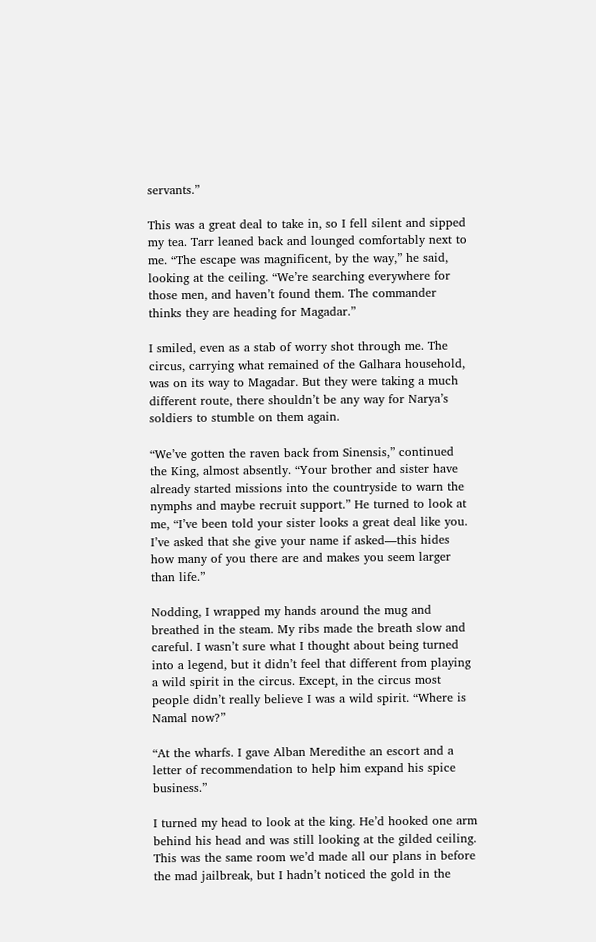servants.”

This was a great deal to take in, so I fell silent and sipped my tea. Tarr leaned back and lounged comfortably next to me. “The escape was magnificent, by the way,” he said, looking at the ceiling. “We’re searching everywhere for those men, and haven’t found them. The commander thinks they are heading for Magadar.”

I smiled, even as a stab of worry shot through me. The circus, carrying what remained of the Galhara household, was on its way to Magadar. But they were taking a much different route, there shouldn’t be any way for Narya’s soldiers to stumble on them again.

“We’ve gotten the raven back from Sinensis,” continued the King, almost absently. “Your brother and sister have already started missions into the countryside to warn the nymphs and maybe recruit support.” He turned to look at me, “I’ve been told your sister looks a great deal like you. I’ve asked that she give your name if asked—this hides how many of you there are and makes you seem larger than life.”

Nodding, I wrapped my hands around the mug and breathed in the steam. My ribs made the breath slow and careful. I wasn’t sure what I thought about being turned into a legend, but it didn’t feel that different from playing a wild spirit in the circus. Except, in the circus most people didn’t really believe I was a wild spirit. “Where is Namal now?”

“At the wharfs. I gave Alban Meredithe an escort and a letter of recommendation to help him expand his spice business.”

I turned my head to look at the king. He’d hooked one arm behind his head and was still looking at the gilded ceiling. This was the same room we’d made all our plans in before the mad jailbreak, but I hadn’t noticed the gold in the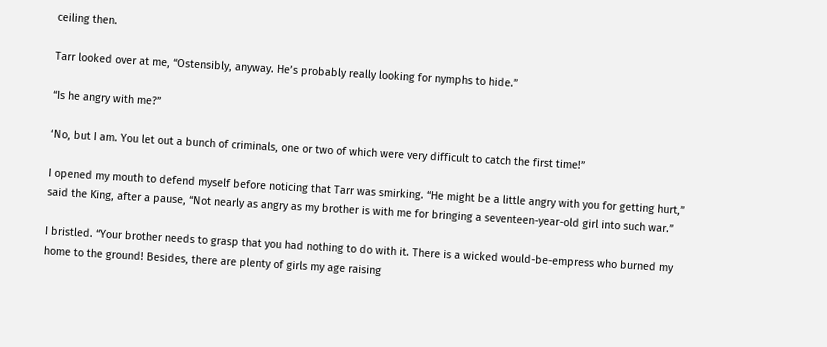ceiling then.

Tarr looked over at me, “Ostensibly, anyway. He’s probably really looking for nymphs to hide.”

“Is he angry with me?”

‘No, but I am. You let out a bunch of criminals, one or two of which were very difficult to catch the first time!”

I opened my mouth to defend myself before noticing that Tarr was smirking. “He might be a little angry with you for getting hurt,” said the King, after a pause, “Not nearly as angry as my brother is with me for bringing a seventeen-year-old girl into such war.”

I bristled. “Your brother needs to grasp that you had nothing to do with it. There is a wicked would-be-empress who burned my home to the ground! Besides, there are plenty of girls my age raising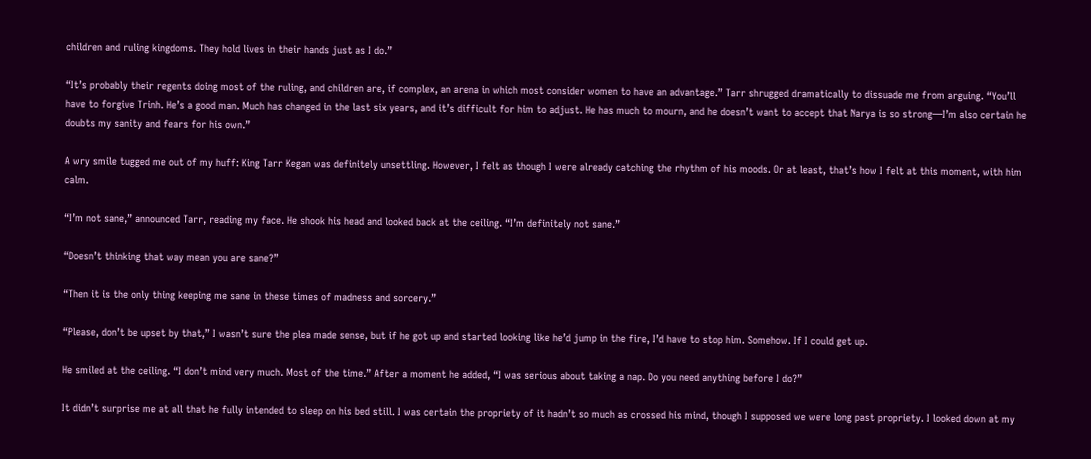children and ruling kingdoms. They hold lives in their hands just as I do.”

“It’s probably their regents doing most of the ruling, and children are, if complex, an arena in which most consider women to have an advantage.” Tarr shrugged dramatically to dissuade me from arguing. “You’ll have to forgive Trinh. He’s a good man. Much has changed in the last six years, and it’s difficult for him to adjust. He has much to mourn, and he doesn’t want to accept that Narya is so strong—I’m also certain he doubts my sanity and fears for his own.”

A wry smile tugged me out of my huff: King Tarr Kegan was definitely unsettling. However, I felt as though I were already catching the rhythm of his moods. Or at least, that’s how I felt at this moment, with him calm.

“I’m not sane,” announced Tarr, reading my face. He shook his head and looked back at the ceiling. “I’m definitely not sane.”

“Doesn’t thinking that way mean you are sane?”

“Then it is the only thing keeping me sane in these times of madness and sorcery.”

“Please, don’t be upset by that,” I wasn’t sure the plea made sense, but if he got up and started looking like he’d jump in the fire, I’d have to stop him. Somehow. If I could get up.

He smiled at the ceiling. “I don’t mind very much. Most of the time.” After a moment he added, “I was serious about taking a nap. Do you need anything before I do?”

It didn’t surprise me at all that he fully intended to sleep on his bed still. I was certain the propriety of it hadn’t so much as crossed his mind, though I supposed we were long past propriety. I looked down at my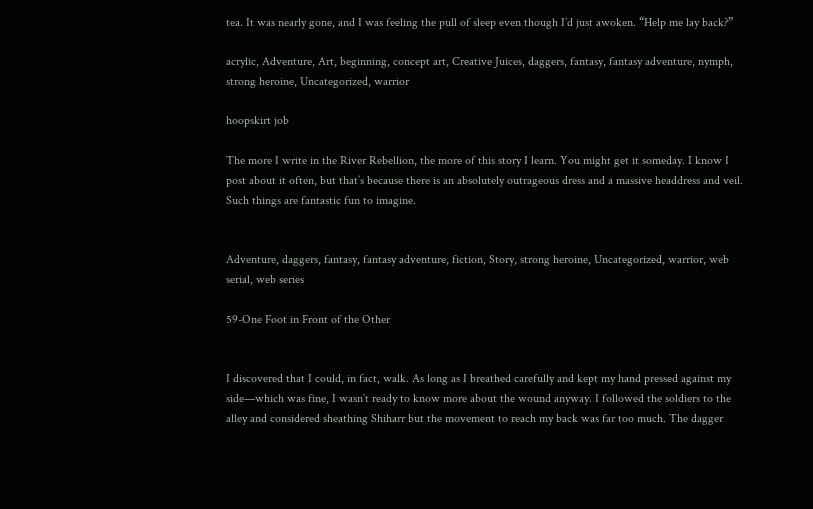tea. It was nearly gone, and I was feeling the pull of sleep even though I’d just awoken. “Help me lay back?”

acrylic, Adventure, Art, beginning, concept art, Creative Juices, daggers, fantasy, fantasy adventure, nymph, strong heroine, Uncategorized, warrior

hoopskirt job

The more I write in the River Rebellion, the more of this story I learn. You might get it someday. I know I post about it often, but that’s because there is an absolutely outrageous dress and a massive headdress and veil. Such things are fantastic fun to imagine.


Adventure, daggers, fantasy, fantasy adventure, fiction, Story, strong heroine, Uncategorized, warrior, web serial, web series

59-One Foot in Front of the Other


I discovered that I could, in fact, walk. As long as I breathed carefully and kept my hand pressed against my side—which was fine, I wasn’t ready to know more about the wound anyway. I followed the soldiers to the alley and considered sheathing Shiharr but the movement to reach my back was far too much. The dagger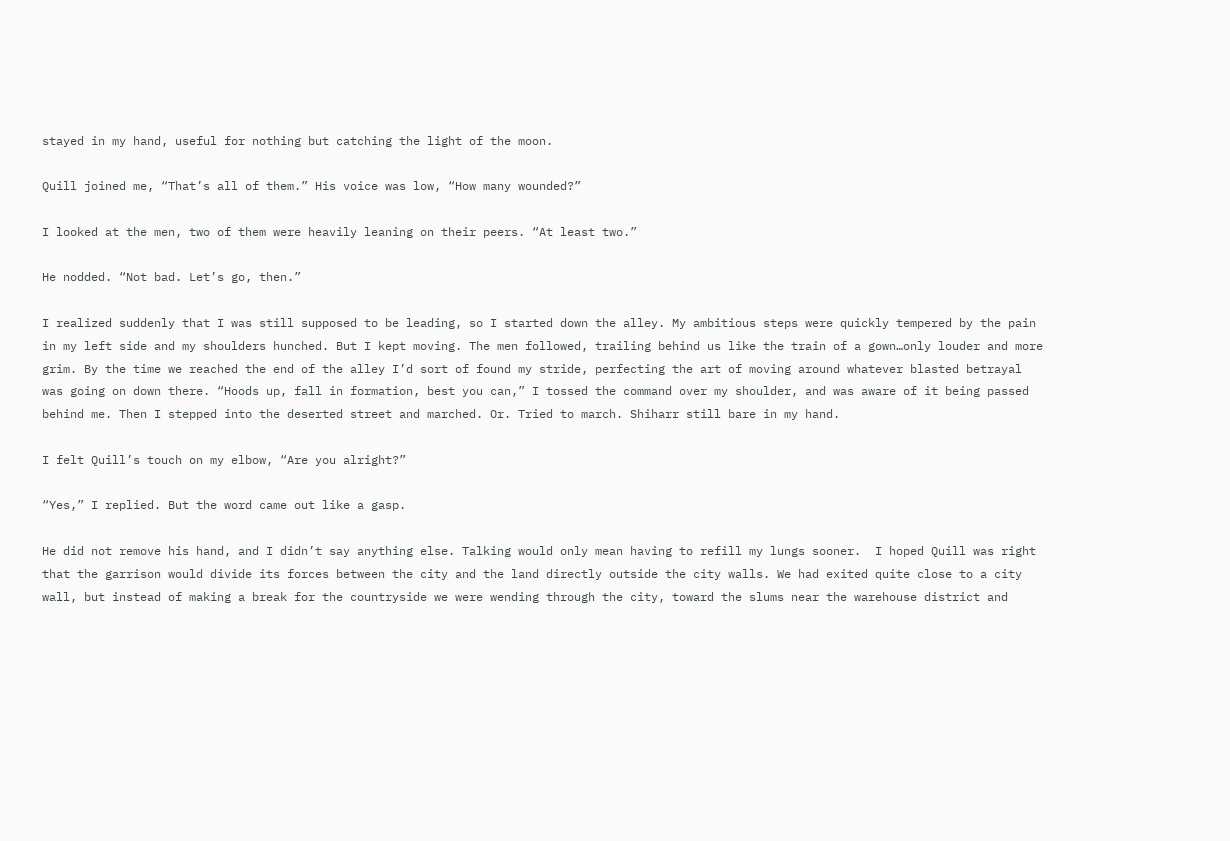stayed in my hand, useful for nothing but catching the light of the moon.

Quill joined me, “That’s all of them.” His voice was low, “How many wounded?”

I looked at the men, two of them were heavily leaning on their peers. “At least two.”

He nodded. “Not bad. Let’s go, then.”

I realized suddenly that I was still supposed to be leading, so I started down the alley. My ambitious steps were quickly tempered by the pain in my left side and my shoulders hunched. But I kept moving. The men followed, trailing behind us like the train of a gown…only louder and more grim. By the time we reached the end of the alley I’d sort of found my stride, perfecting the art of moving around whatever blasted betrayal was going on down there. “Hoods up, fall in formation, best you can,” I tossed the command over my shoulder, and was aware of it being passed behind me. Then I stepped into the deserted street and marched. Or. Tried to march. Shiharr still bare in my hand.

I felt Quill’s touch on my elbow, “Are you alright?”

“Yes,” I replied. But the word came out like a gasp.

He did not remove his hand, and I didn’t say anything else. Talking would only mean having to refill my lungs sooner.  I hoped Quill was right that the garrison would divide its forces between the city and the land directly outside the city walls. We had exited quite close to a city wall, but instead of making a break for the countryside we were wending through the city, toward the slums near the warehouse district and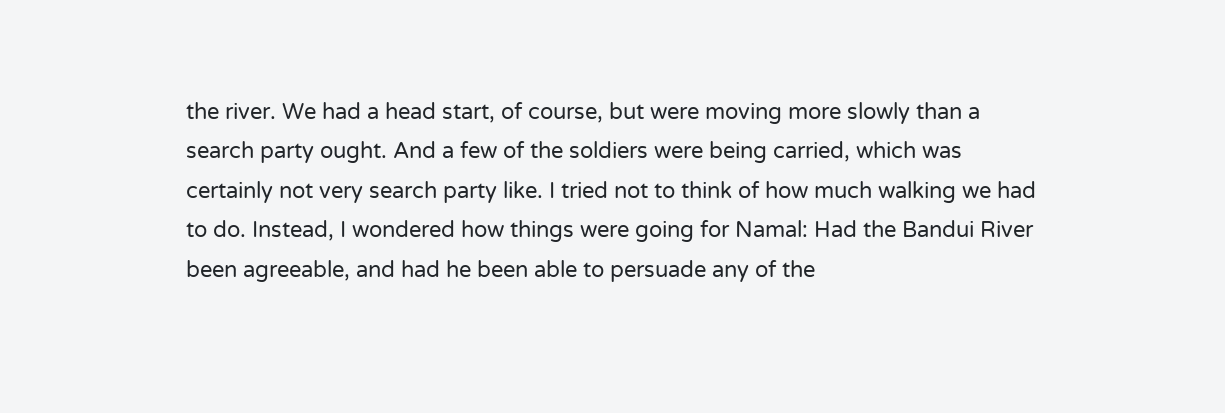the river. We had a head start, of course, but were moving more slowly than a search party ought. And a few of the soldiers were being carried, which was certainly not very search party like. I tried not to think of how much walking we had to do. Instead, I wondered how things were going for Namal: Had the Bandui River been agreeable, and had he been able to persuade any of the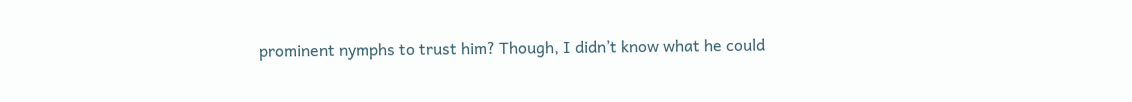prominent nymphs to trust him? Though, I didn’t know what he could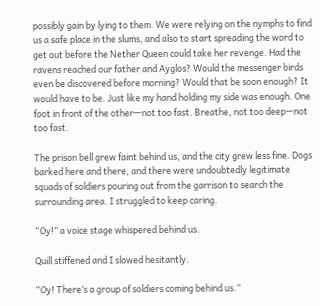possibly gain by lying to them. We were relying on the nymphs to find us a safe place in the slums, and also to start spreading the word to get out before the Nether Queen could take her revenge. Had the ravens reached our father and Ayglos? Would the messenger birds even be discovered before morning? Would that be soon enough? It would have to be. Just like my hand holding my side was enough. One foot in front of the other—not too fast. Breathe, not too deep—not too fast.

The prison bell grew faint behind us, and the city grew less fine. Dogs barked here and there, and there were undoubtedly legitimate squads of soldiers pouring out from the garrison to search the surrounding area. I struggled to keep caring.

“Oy!” a voice stage whispered behind us.

Quill stiffened and I slowed hesitantly.

“Oy! There’s a group of soldiers coming behind us.”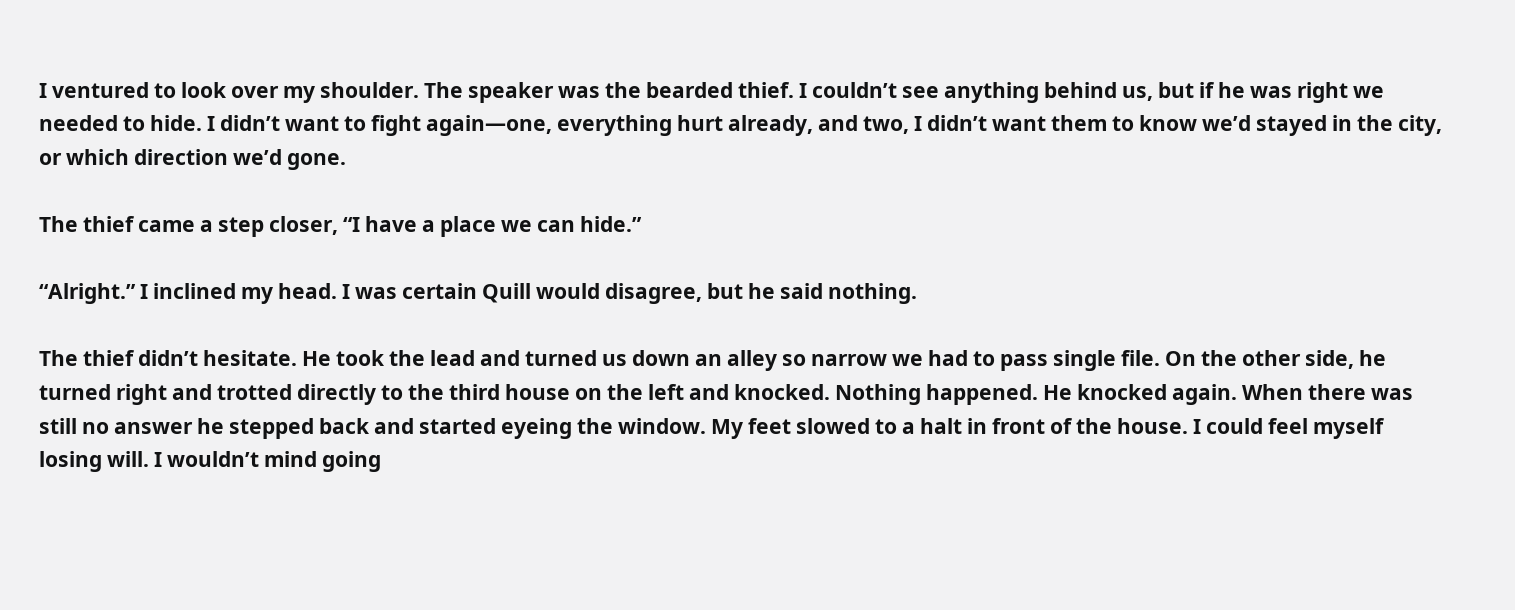I ventured to look over my shoulder. The speaker was the bearded thief. I couldn’t see anything behind us, but if he was right we needed to hide. I didn’t want to fight again—one, everything hurt already, and two, I didn’t want them to know we’d stayed in the city, or which direction we’d gone.

The thief came a step closer, “I have a place we can hide.”

“Alright.” I inclined my head. I was certain Quill would disagree, but he said nothing.

The thief didn’t hesitate. He took the lead and turned us down an alley so narrow we had to pass single file. On the other side, he turned right and trotted directly to the third house on the left and knocked. Nothing happened. He knocked again. When there was still no answer he stepped back and started eyeing the window. My feet slowed to a halt in front of the house. I could feel myself losing will. I wouldn’t mind going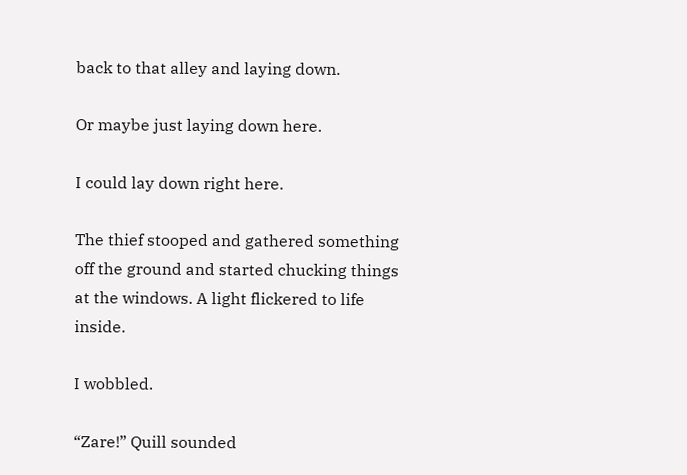back to that alley and laying down.

Or maybe just laying down here.

I could lay down right here.

The thief stooped and gathered something off the ground and started chucking things at the windows. A light flickered to life inside.

I wobbled.

“Zare!” Quill sounded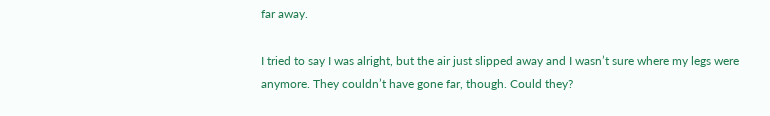far away.

I tried to say I was alright, but the air just slipped away and I wasn’t sure where my legs were anymore. They couldn’t have gone far, though. Could they?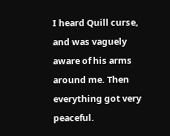I heard Quill curse, and was vaguely aware of his arms around me. Then everything got very peaceful.